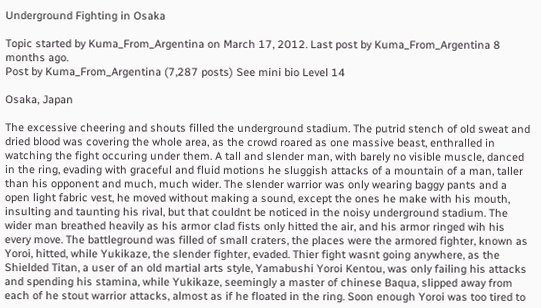Underground Fighting in Osaka

Topic started by Kuma_From_Argentina on March 17, 2012. Last post by Kuma_From_Argentina 8 months ago.
Post by Kuma_From_Argentina (7,287 posts) See mini bio Level 14

Osaka, Japan

The excessive cheering and shouts filled the underground stadium. The putrid stench of old sweat and dried blood was covering the whole area, as the crowd roared as one massive beast, enthralled in watching the fight occuring under them. A tall and slender man, with barely no visible muscle, danced in the ring, evading with graceful and fluid motions he sluggish attacks of a mountain of a man, taller than his opponent and much, much wider. The slender warrior was only wearing baggy pants and a open light fabric vest, he moved without making a sound, except the ones he make with his mouth, insulting and taunting his rival, but that couldnt be noticed in the noisy underground stadium. The wider man breathed heavily as his armor clad fists only hitted the air, and his armor ringed wih his every move. The battleground was filled of small craters, the places were the armored fighter, known as Yoroi, hitted, while Yukikaze, the slender fighter, evaded. Thier fight wasnt going anywhere, as the Shielded Titan, a user of an old martial arts style, Yamabushi Yoroi Kentou, was only failing his attacks and spending his stamina, while Yukikaze, seemingly a master of chinese Baqua, slipped away from each of he stout warrior attacks, almost as if he floated in the ring. Soon enough Yoroi was too tired to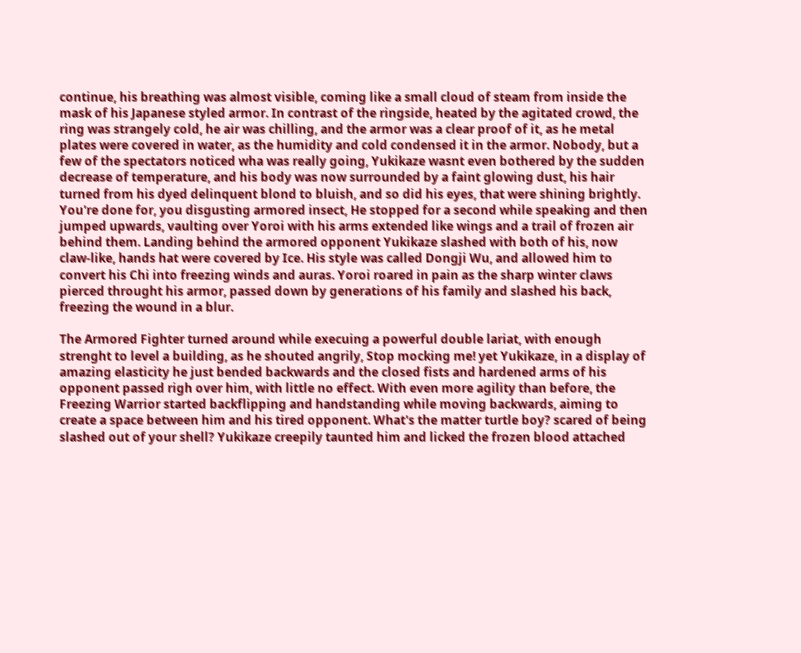continue, his breathing was almost visible, coming like a small cloud of steam from inside the mask of his Japanese styled armor. In contrast of the ringside, heated by the agitated crowd, the ring was strangely cold, he air was chilling, and the armor was a clear proof of it, as he metal plates were covered in water, as the humidity and cold condensed it in the armor. Nobody, but a few of the spectators noticed wha was really going, Yukikaze wasnt even bothered by the sudden decrease of temperature, and his body was now surrounded by a faint glowing dust, his hair turned from his dyed delinquent blond to bluish, and so did his eyes, that were shining brightly. You're done for, you disgusting armored insect, He stopped for a second while speaking and then jumped upwards, vaulting over Yoroi with his arms extended like wings and a trail of frozen air behind them. Landing behind the armored opponent Yukikaze slashed with both of his, now claw-like, hands hat were covered by Ice. His style was called Dongji Wu, and allowed him to convert his Chi into freezing winds and auras. Yoroi roared in pain as the sharp winter claws pierced throught his armor, passed down by generations of his family and slashed his back, freezing the wound in a blur.

The Armored Fighter turned around while execuing a powerful double lariat, with enough strenght to level a building, as he shouted angrily, Stop mocking me! yet Yukikaze, in a display of amazing elasticity he just bended backwards and the closed fists and hardened arms of his opponent passed righ over him, with little no effect. With even more agility than before, the Freezing Warrior started backflipping and handstanding while moving backwards, aiming to create a space between him and his tired opponent. What's the matter turtle boy? scared of being slashed out of your shell? Yukikaze creepily taunted him and licked the frozen blood attached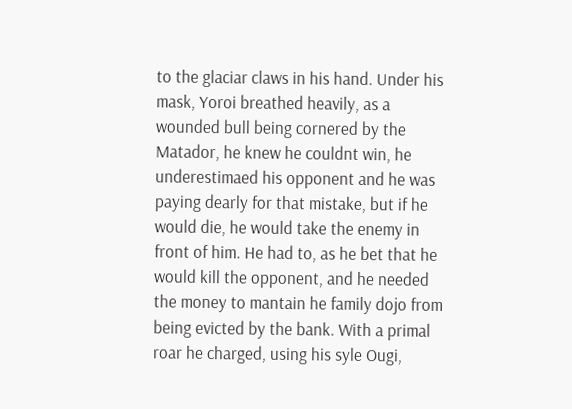to the glaciar claws in his hand. Under his mask, Yoroi breathed heavily, as a wounded bull being cornered by the Matador, he knew he couldnt win, he underestimaed his opponent and he was paying dearly for that mistake, but if he would die, he would take the enemy in front of him. He had to, as he bet that he would kill the opponent, and he needed the money to mantain he family dojo from being evicted by the bank. With a primal roar he charged, using his syle Ougi,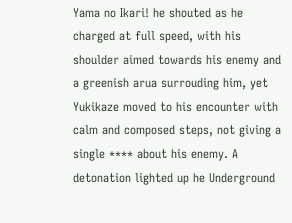Yama no Ikari! he shouted as he charged at full speed, with his shoulder aimed towards his enemy and a greenish arua surrouding him, yet Yukikaze moved to his encounter with calm and composed steps, not giving a single **** about his enemy. A detonation lighted up he Underground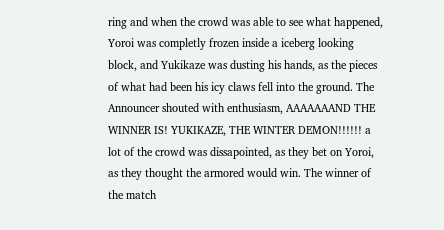ring and when the crowd was able to see what happened, Yoroi was completly frozen inside a iceberg looking block, and Yukikaze was dusting his hands, as the pieces of what had been his icy claws fell into the ground. The Announcer shouted with enthusiasm, AAAAAAAND THE WINNER IS! YUKIKAZE, THE WINTER DEMON!!!!!! a lot of the crowd was dissapointed, as they bet on Yoroi, as they thought the armored would win. The winner of the match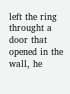left the ring throught a door that opened in the wall, he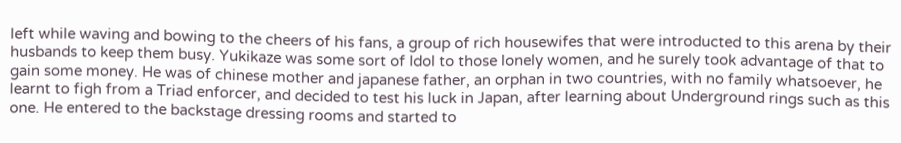left while waving and bowing to the cheers of his fans, a group of rich housewifes that were introducted to this arena by their husbands to keep them busy. Yukikaze was some sort of Idol to those lonely women, and he surely took advantage of that to gain some money. He was of chinese mother and japanese father, an orphan in two countries, with no family whatsoever, he learnt to figh from a Triad enforcer, and decided to test his luck in Japan, after learning about Underground rings such as this one. He entered to the backstage dressing rooms and started to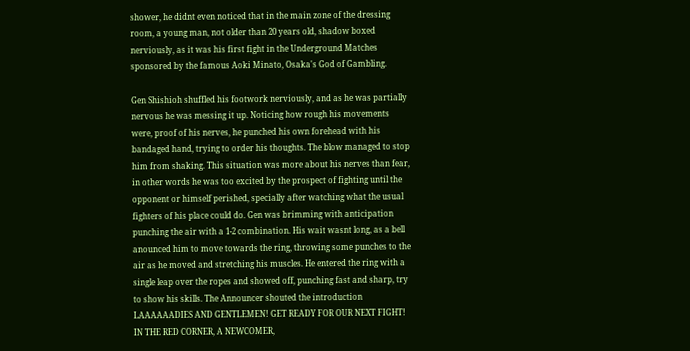shower, he didnt even noticed that in the main zone of the dressing room, a young man, not older than 20 years old, shadow boxed nerviously, as it was his first fight in the Underground Matches sponsored by the famous Aoki Minato, Osaka's God of Gambling.

Gen Shishioh shuffled his footwork nerviously, and as he was partially nervous he was messing it up. Noticing how rough his movements were, proof of his nerves, he punched his own forehead with his bandaged hand, trying to order his thoughts. The blow managed to stop him from shaking. This situation was more about his nerves than fear, in other words he was too excited by the prospect of fighting until the opponent or himself perished, specially after watching what the usual fighters of his place could do. Gen was brimming with anticipation punching the air with a 1-2 combination. His wait wasnt long, as a bell anounced him to move towards the ring, throwing some punches to the air as he moved and stretching his muscles. He entered the ring with a single leap over the ropes and showed off, punching fast and sharp, try to show his skills. The Announcer shouted the introduction LAAAAAADIES AND GENTLEMEN! GET READY FOR OUR NEXT FIGHT! IN THE RED CORNER, A NEWCOMER,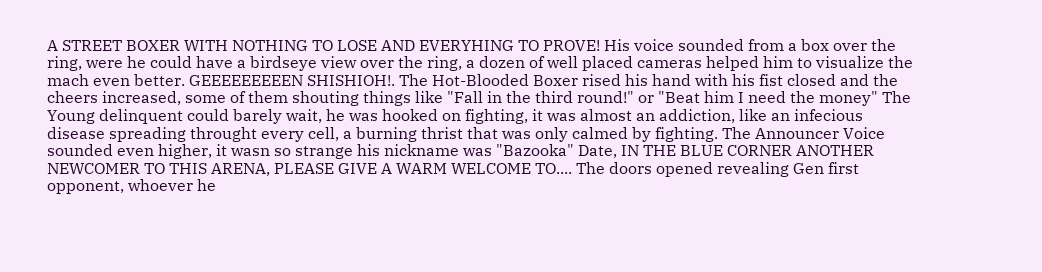A STREET BOXER WITH NOTHING TO LOSE AND EVERYHING TO PROVE! His voice sounded from a box over the ring, were he could have a birdseye view over the ring, a dozen of well placed cameras helped him to visualize the mach even better. GEEEEEEEEEN SHISHIOH!. The Hot-Blooded Boxer rised his hand with his fist closed and the cheers increased, some of them shouting things like "Fall in the third round!" or "Beat him I need the money" The Young delinquent could barely wait, he was hooked on fighting, it was almost an addiction, like an infecious disease spreading throught every cell, a burning thrist that was only calmed by fighting. The Announcer Voice sounded even higher, it wasn so strange his nickname was "Bazooka" Date, IN THE BLUE CORNER ANOTHER NEWCOMER TO THIS ARENA, PLEASE GIVE A WARM WELCOME TO.... The doors opened revealing Gen first opponent, whoever he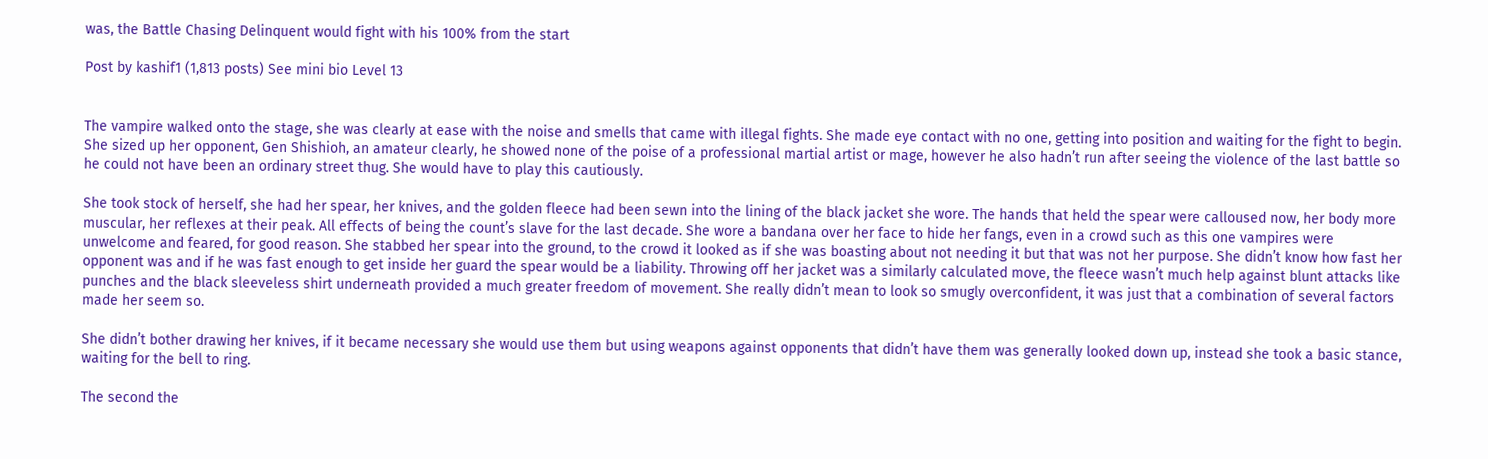was, the Battle Chasing Delinquent would fight with his 100% from the start

Post by kashif1 (1,813 posts) See mini bio Level 13


The vampire walked onto the stage, she was clearly at ease with the noise and smells that came with illegal fights. She made eye contact with no one, getting into position and waiting for the fight to begin. She sized up her opponent, Gen Shishioh, an amateur clearly, he showed none of the poise of a professional martial artist or mage, however he also hadn’t run after seeing the violence of the last battle so he could not have been an ordinary street thug. She would have to play this cautiously.

She took stock of herself, she had her spear, her knives, and the golden fleece had been sewn into the lining of the black jacket she wore. The hands that held the spear were calloused now, her body more muscular, her reflexes at their peak. All effects of being the count’s slave for the last decade. She wore a bandana over her face to hide her fangs, even in a crowd such as this one vampires were unwelcome and feared, for good reason. She stabbed her spear into the ground, to the crowd it looked as if she was boasting about not needing it but that was not her purpose. She didn’t know how fast her opponent was and if he was fast enough to get inside her guard the spear would be a liability. Throwing off her jacket was a similarly calculated move, the fleece wasn’t much help against blunt attacks like punches and the black sleeveless shirt underneath provided a much greater freedom of movement. She really didn’t mean to look so smugly overconfident, it was just that a combination of several factors made her seem so.

She didn’t bother drawing her knives, if it became necessary she would use them but using weapons against opponents that didn’t have them was generally looked down up, instead she took a basic stance, waiting for the bell to ring.

The second the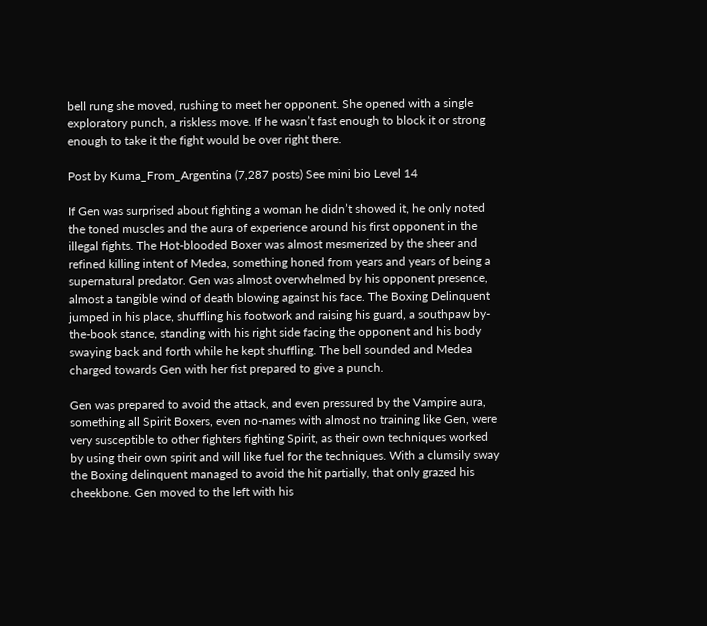bell rung she moved, rushing to meet her opponent. She opened with a single exploratory punch, a riskless move. If he wasn’t fast enough to block it or strong enough to take it the fight would be over right there.

Post by Kuma_From_Argentina (7,287 posts) See mini bio Level 14

If Gen was surprised about fighting a woman he didn’t showed it, he only noted the toned muscles and the aura of experience around his first opponent in the illegal fights. The Hot-blooded Boxer was almost mesmerized by the sheer and refined killing intent of Medea, something honed from years and years of being a supernatural predator. Gen was almost overwhelmed by his opponent presence, almost a tangible wind of death blowing against his face. The Boxing Delinquent jumped in his place, shuffling his footwork and raising his guard, a southpaw by-the-book stance, standing with his right side facing the opponent and his body swaying back and forth while he kept shuffling. The bell sounded and Medea charged towards Gen with her fist prepared to give a punch.

Gen was prepared to avoid the attack, and even pressured by the Vampire aura, something all Spirit Boxers, even no-names with almost no training like Gen, were very susceptible to other fighters fighting Spirit, as their own techniques worked by using their own spirit and will like fuel for the techniques. With a clumsily sway the Boxing delinquent managed to avoid the hit partially, that only grazed his cheekbone. Gen moved to the left with his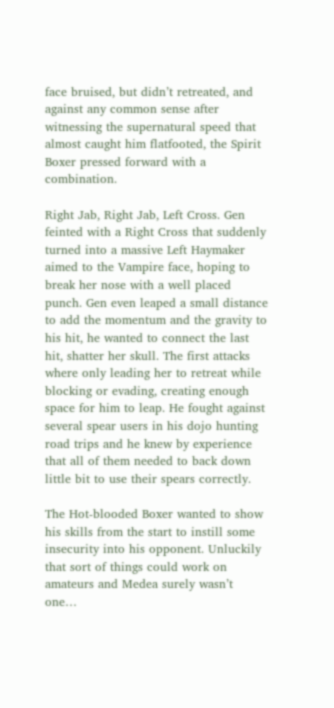face bruised, but didn’t retreated, and against any common sense after witnessing the supernatural speed that almost caught him flatfooted, the Spirit Boxer pressed forward with a combination.

Right Jab, Right Jab, Left Cross. Gen feinted with a Right Cross that suddenly turned into a massive Left Haymaker aimed to the Vampire face, hoping to break her nose with a well placed punch. Gen even leaped a small distance to add the momentum and the gravity to his hit, he wanted to connect the last hit, shatter her skull. The first attacks where only leading her to retreat while blocking or evading, creating enough space for him to leap. He fought against several spear users in his dojo hunting road trips and he knew by experience that all of them needed to back down little bit to use their spears correctly.

The Hot-blooded Boxer wanted to show his skills from the start to instill some insecurity into his opponent. Unluckily that sort of things could work on amateurs and Medea surely wasn’t one…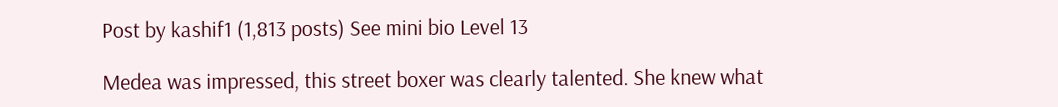Post by kashif1 (1,813 posts) See mini bio Level 13

Medea was impressed, this street boxer was clearly talented. She knew what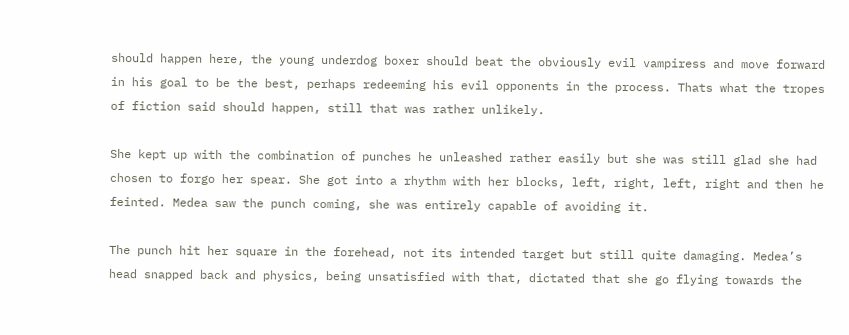should happen here, the young underdog boxer should beat the obviously evil vampiress and move forward in his goal to be the best, perhaps redeeming his evil opponents in the process. Thats what the tropes of fiction said should happen, still that was rather unlikely.

She kept up with the combination of punches he unleashed rather easily but she was still glad she had chosen to forgo her spear. She got into a rhythm with her blocks, left, right, left, right and then he feinted. Medea saw the punch coming, she was entirely capable of avoiding it.

The punch hit her square in the forehead, not its intended target but still quite damaging. Medea’s head snapped back and physics, being unsatisfied with that, dictated that she go flying towards the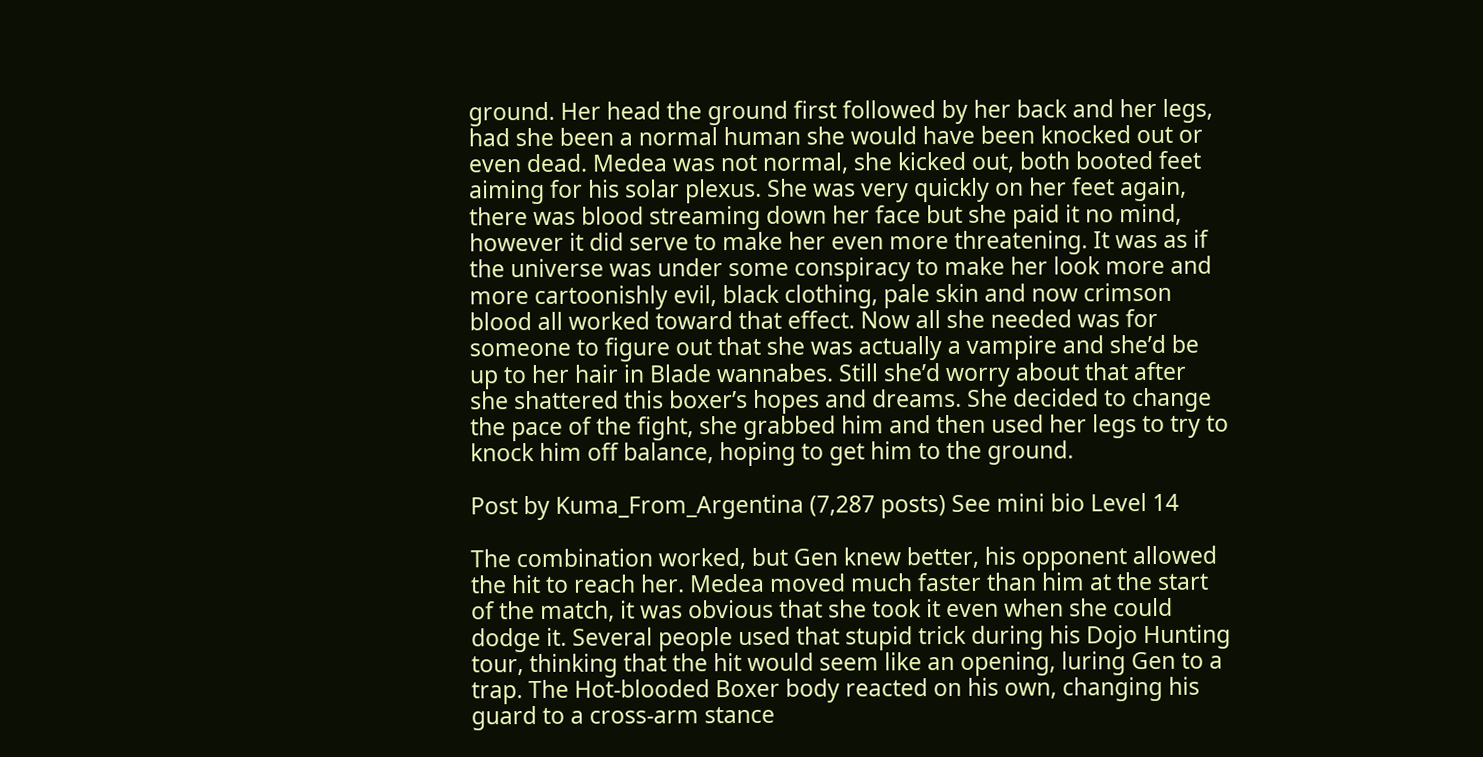ground. Her head the ground first followed by her back and her legs, had she been a normal human she would have been knocked out or even dead. Medea was not normal, she kicked out, both booted feet aiming for his solar plexus. She was very quickly on her feet again, there was blood streaming down her face but she paid it no mind, however it did serve to make her even more threatening. It was as if the universe was under some conspiracy to make her look more and more cartoonishly evil, black clothing, pale skin and now crimson blood all worked toward that effect. Now all she needed was for someone to figure out that she was actually a vampire and she’d be up to her hair in Blade wannabes. Still she’d worry about that after she shattered this boxer’s hopes and dreams. She decided to change the pace of the fight, she grabbed him and then used her legs to try to knock him off balance, hoping to get him to the ground.

Post by Kuma_From_Argentina (7,287 posts) See mini bio Level 14

The combination worked, but Gen knew better, his opponent allowed the hit to reach her. Medea moved much faster than him at the start of the match, it was obvious that she took it even when she could dodge it. Several people used that stupid trick during his Dojo Hunting tour, thinking that the hit would seem like an opening, luring Gen to a trap. The Hot-blooded Boxer body reacted on his own, changing his guard to a cross-arm stance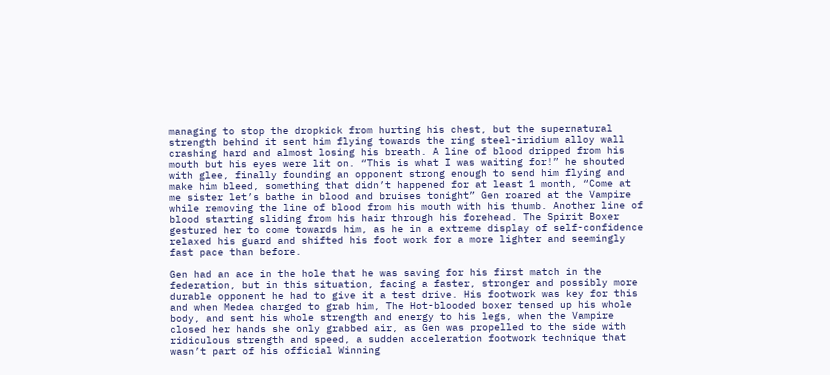managing to stop the dropkick from hurting his chest, but the supernatural strength behind it sent him flying towards the ring steel-iridium alloy wall crashing hard and almost losing his breath. A line of blood dripped from his mouth but his eyes were lit on. “This is what I was waiting for!” he shouted with glee, finally founding an opponent strong enough to send him flying and make him bleed, something that didn’t happened for at least 1 month, “Come at me sister let’s bathe in blood and bruises tonight” Gen roared at the Vampire while removing the line of blood from his mouth with his thumb. Another line of blood starting sliding from his hair through his forehead. The Spirit Boxer gestured her to come towards him, as he in a extreme display of self-confidence relaxed his guard and shifted his foot work for a more lighter and seemingly fast pace than before.

Gen had an ace in the hole that he was saving for his first match in the federation, but in this situation, facing a faster, stronger and possibly more durable opponent he had to give it a test drive. His footwork was key for this and when Medea charged to grab him, The Hot-blooded boxer tensed up his whole body, and sent his whole strength and energy to his legs, when the Vampire closed her hands she only grabbed air, as Gen was propelled to the side with ridiculous strength and speed, a sudden acceleration footwork technique that wasn’t part of his official Winning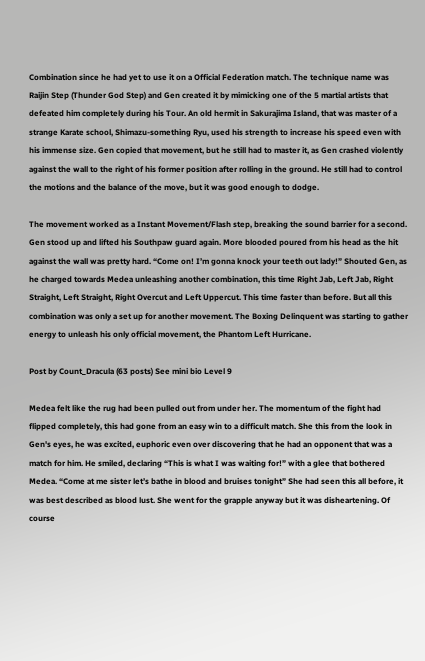Combination since he had yet to use it on a Official Federation match. The technique name was Raijin Step (Thunder God Step) and Gen created it by mimicking one of the 5 martial artists that defeated him completely during his Tour. An old hermit in Sakurajima Island, that was master of a strange Karate school, Shimazu-something Ryu, used his strength to increase his speed even with his immense size. Gen copied that movement, but he still had to master it, as Gen crashed violently against the wall to the right of his former position after rolling in the ground. He still had to control the motions and the balance of the move, but it was good enough to dodge.

The movement worked as a Instant Movement/Flash step, breaking the sound barrier for a second. Gen stood up and lifted his Southpaw guard again. More blooded poured from his head as the hit against the wall was pretty hard. “Come on! I’m gonna knock your teeth out lady!” Shouted Gen, as he charged towards Medea unleashing another combination, this time Right Jab, Left Jab, Right Straight, Left Straight, Right Overcut and Left Uppercut. This time faster than before. But all this combination was only a set up for another movement. The Boxing Delinquent was starting to gather energy to unleash his only official movement, the Phantom Left Hurricane.

Post by Count_Dracula (63 posts) See mini bio Level 9

Medea felt like the rug had been pulled out from under her. The momentum of the fight had flipped completely, this had gone from an easy win to a difficult match. She this from the look in Gen's eyes, he was excited, euphoric even over discovering that he had an opponent that was a match for him. He smiled, declaring “This is what I was waiting for!” with a glee that bothered Medea. “Come at me sister let’s bathe in blood and bruises tonight” She had seen this all before, it was best described as blood lust. She went for the grapple anyway but it was disheartening. Of course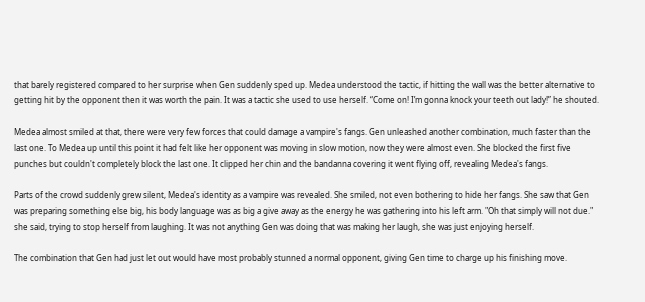that barely registered compared to her surprise when Gen suddenly sped up. Medea understood the tactic, if hitting the wall was the better alternative to getting hit by the opponent then it was worth the pain. It was a tactic she used to use herself. “Come on! I’m gonna knock your teeth out lady!” he shouted.

Medea almost smiled at that, there were very few forces that could damage a vampire's fangs. Gen unleashed another combination, much faster than the last one. To Medea up until this point it had felt like her opponent was moving in slow motion, now they were almost even. She blocked the first five punches but couldn't completely block the last one. It clipped her chin and the bandanna covering it went flying off, revealing Medea's fangs.

Parts of the crowd suddenly grew silent, Medea's identity as a vampire was revealed. She smiled, not even bothering to hide her fangs. She saw that Gen was preparing something else big, his body language was as big a give away as the energy he was gathering into his left arm. "Oh that simply will not due." she said, trying to stop herself from laughing. It was not anything Gen was doing that was making her laugh, she was just enjoying herself.

The combination that Gen had just let out would have most probably stunned a normal opponent, giving Gen time to charge up his finishing move.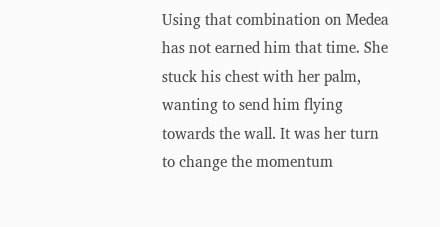Using that combination on Medea has not earned him that time. She stuck his chest with her palm, wanting to send him flying towards the wall. It was her turn to change the momentum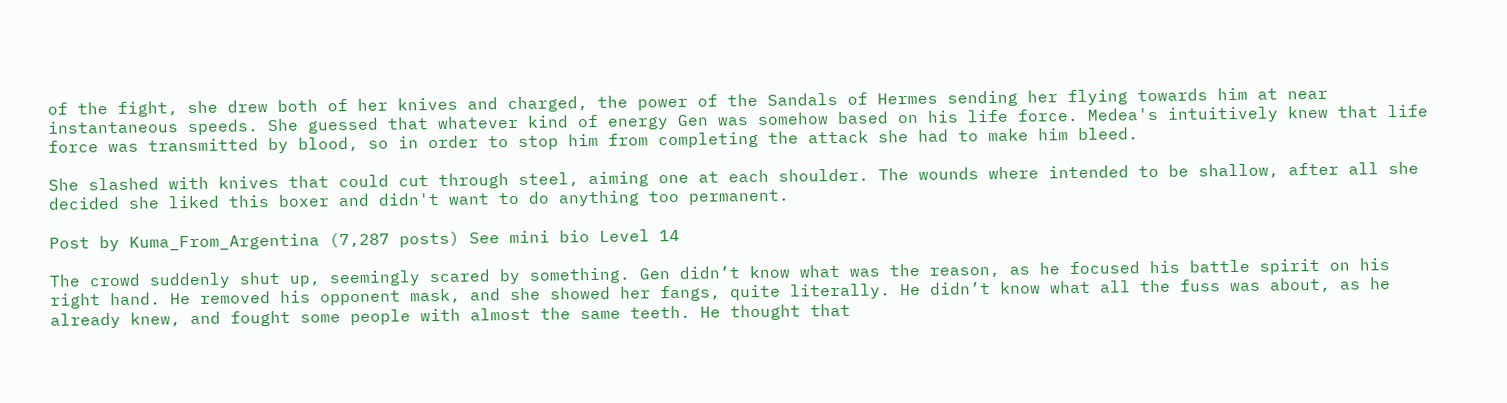of the fight, she drew both of her knives and charged, the power of the Sandals of Hermes sending her flying towards him at near instantaneous speeds. She guessed that whatever kind of energy Gen was somehow based on his life force. Medea's intuitively knew that life force was transmitted by blood, so in order to stop him from completing the attack she had to make him bleed.

She slashed with knives that could cut through steel, aiming one at each shoulder. The wounds where intended to be shallow, after all she decided she liked this boxer and didn't want to do anything too permanent.

Post by Kuma_From_Argentina (7,287 posts) See mini bio Level 14

The crowd suddenly shut up, seemingly scared by something. Gen didn’t know what was the reason, as he focused his battle spirit on his right hand. He removed his opponent mask, and she showed her fangs, quite literally. He didn’t know what all the fuss was about, as he already knew, and fought some people with almost the same teeth. He thought that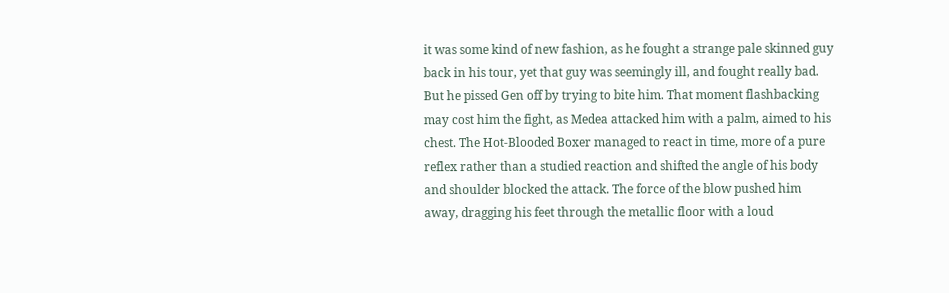it was some kind of new fashion, as he fought a strange pale skinned guy back in his tour, yet that guy was seemingly ill, and fought really bad. But he pissed Gen off by trying to bite him. That moment flashbacking may cost him the fight, as Medea attacked him with a palm, aimed to his chest. The Hot-Blooded Boxer managed to react in time, more of a pure reflex rather than a studied reaction and shifted the angle of his body and shoulder blocked the attack. The force of the blow pushed him away, dragging his feet through the metallic floor with a loud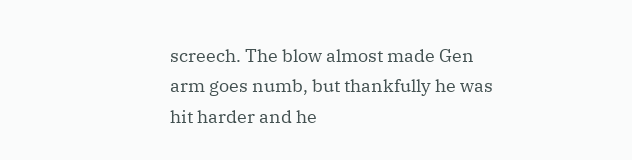screech. The blow almost made Gen arm goes numb, but thankfully he was hit harder and he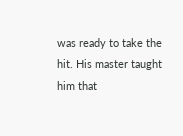was ready to take the hit. His master taught him that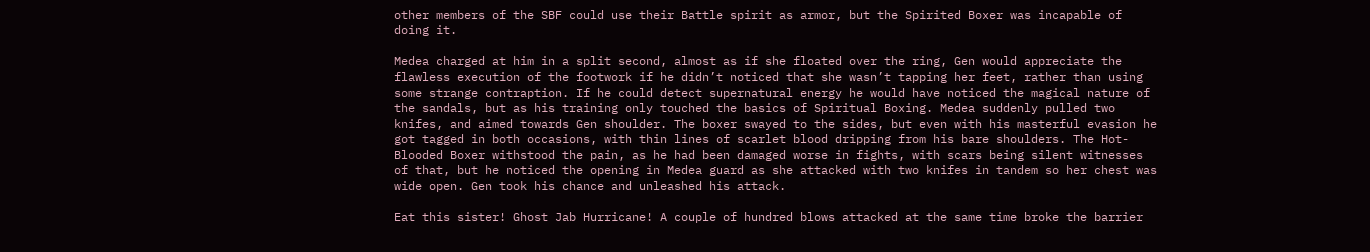other members of the SBF could use their Battle spirit as armor, but the Spirited Boxer was incapable of doing it.

Medea charged at him in a split second, almost as if she floated over the ring, Gen would appreciate the flawless execution of the footwork if he didn’t noticed that she wasn’t tapping her feet, rather than using some strange contraption. If he could detect supernatural energy he would have noticed the magical nature of the sandals, but as his training only touched the basics of Spiritual Boxing. Medea suddenly pulled two knifes, and aimed towards Gen shoulder. The boxer swayed to the sides, but even with his masterful evasion he got tagged in both occasions, with thin lines of scarlet blood dripping from his bare shoulders. The Hot-Blooded Boxer withstood the pain, as he had been damaged worse in fights, with scars being silent witnesses of that, but he noticed the opening in Medea guard as she attacked with two knifes in tandem so her chest was wide open. Gen took his chance and unleashed his attack.

Eat this sister! Ghost Jab Hurricane! A couple of hundred blows attacked at the same time broke the barrier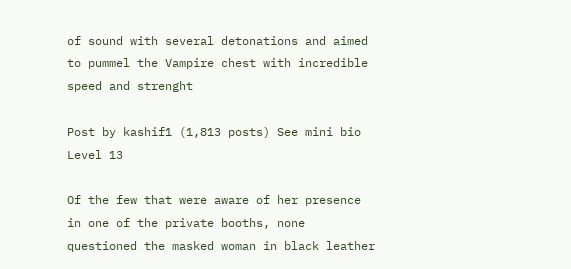of sound with several detonations and aimed to pummel the Vampire chest with incredible speed and strenght

Post by kashif1 (1,813 posts) See mini bio Level 13

Of the few that were aware of her presence in one of the private booths, none questioned the masked woman in black leather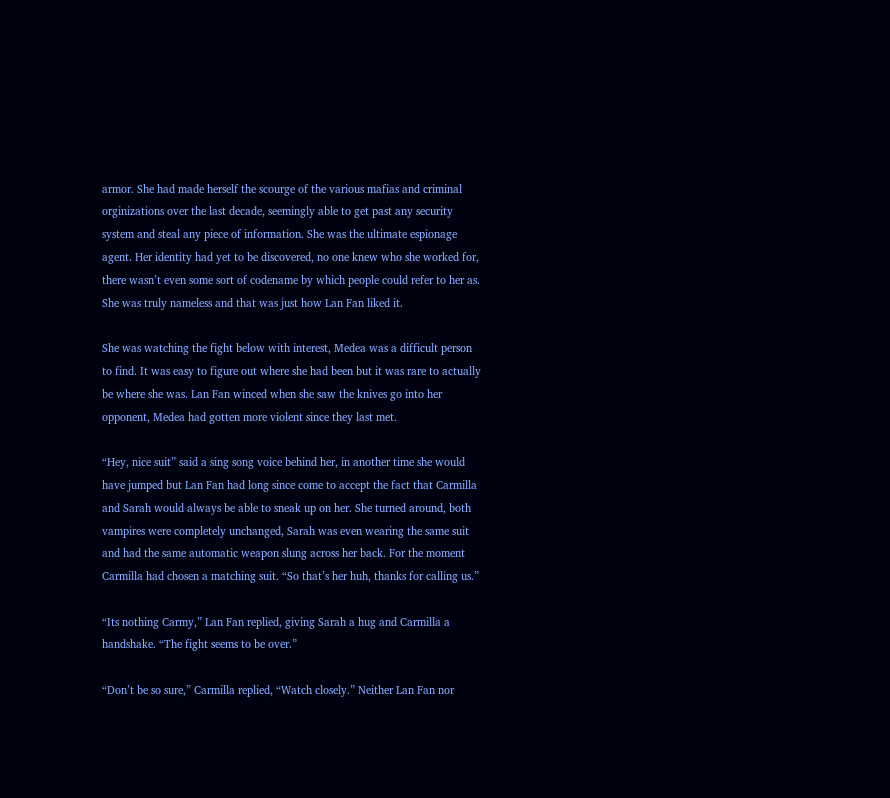armor. She had made herself the scourge of the various mafias and criminal orginizations over the last decade, seemingly able to get past any security system and steal any piece of information. She was the ultimate espionage agent. Her identity had yet to be discovered, no one knew who she worked for, there wasn’t even some sort of codename by which people could refer to her as. She was truly nameless and that was just how Lan Fan liked it.

She was watching the fight below with interest, Medea was a difficult person to find. It was easy to figure out where she had been but it was rare to actually be where she was. Lan Fan winced when she saw the knives go into her opponent, Medea had gotten more violent since they last met.

“Hey, nice suit” said a sing song voice behind her, in another time she would have jumped but Lan Fan had long since come to accept the fact that Carmilla and Sarah would always be able to sneak up on her. She turned around, both vampires were completely unchanged, Sarah was even wearing the same suit and had the same automatic weapon slung across her back. For the moment Carmilla had chosen a matching suit. “So that’s her huh, thanks for calling us.”

“Its nothing Carmy,” Lan Fan replied, giving Sarah a hug and Carmilla a handshake. “The fight seems to be over.”

“Don’t be so sure,” Carmilla replied, “Watch closely.” Neither Lan Fan nor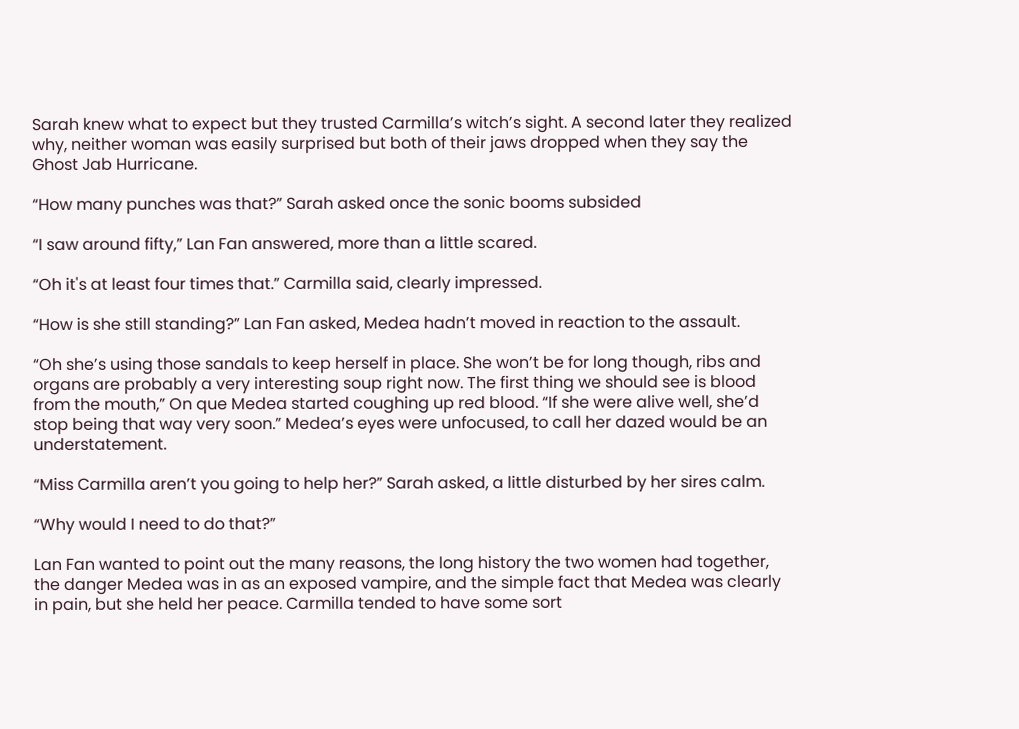Sarah knew what to expect but they trusted Carmilla’s witch’s sight. A second later they realized why, neither woman was easily surprised but both of their jaws dropped when they say the Ghost Jab Hurricane.

“How many punches was that?” Sarah asked once the sonic booms subsided

“I saw around fifty,” Lan Fan answered, more than a little scared.

“Oh it's at least four times that.” Carmilla said, clearly impressed.

“How is she still standing?” Lan Fan asked, Medea hadn’t moved in reaction to the assault.

“Oh she’s using those sandals to keep herself in place. She won’t be for long though, ribs and organs are probably a very interesting soup right now. The first thing we should see is blood from the mouth,” On que Medea started coughing up red blood. “If she were alive well, she’d stop being that way very soon.” Medea’s eyes were unfocused, to call her dazed would be an understatement.

“Miss Carmilla aren’t you going to help her?” Sarah asked, a little disturbed by her sires calm.

“Why would I need to do that?”

Lan Fan wanted to point out the many reasons, the long history the two women had together, the danger Medea was in as an exposed vampire, and the simple fact that Medea was clearly in pain, but she held her peace. Carmilla tended to have some sort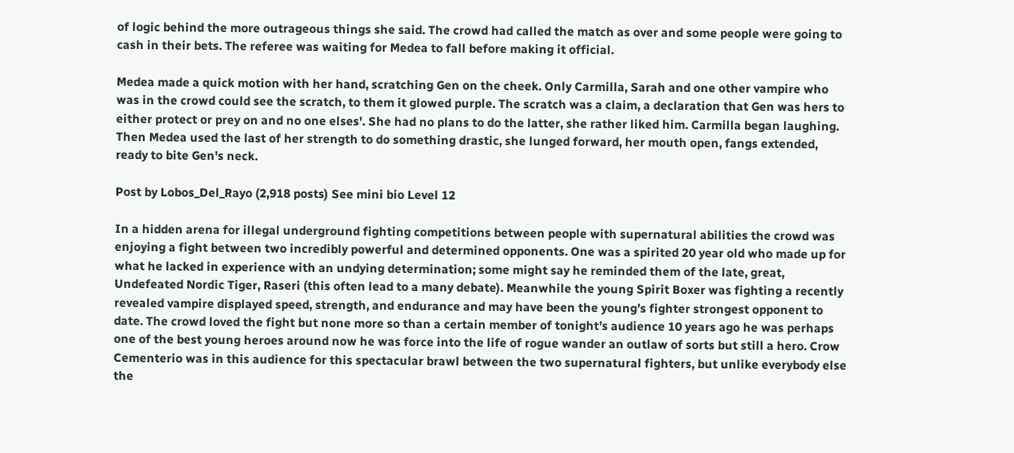of logic behind the more outrageous things she said. The crowd had called the match as over and some people were going to cash in their bets. The referee was waiting for Medea to fall before making it official.

Medea made a quick motion with her hand, scratching Gen on the cheek. Only Carmilla, Sarah and one other vampire who was in the crowd could see the scratch, to them it glowed purple. The scratch was a claim, a declaration that Gen was hers to either protect or prey on and no one elses'. She had no plans to do the latter, she rather liked him. Carmilla began laughing. Then Medea used the last of her strength to do something drastic, she lunged forward, her mouth open, fangs extended, ready to bite Gen's neck.

Post by Lobos_Del_Rayo (2,918 posts) See mini bio Level 12

In a hidden arena for illegal underground fighting competitions between people with supernatural abilities the crowd was enjoying a fight between two incredibly powerful and determined opponents. One was a spirited 20 year old who made up for what he lacked in experience with an undying determination; some might say he reminded them of the late, great, Undefeated Nordic Tiger, Raseri (this often lead to a many debate). Meanwhile the young Spirit Boxer was fighting a recently revealed vampire displayed speed, strength, and endurance and may have been the young’s fighter strongest opponent to date. The crowd loved the fight but none more so than a certain member of tonight’s audience 10 years ago he was perhaps one of the best young heroes around now he was force into the life of rogue wander an outlaw of sorts but still a hero. Crow Cementerio was in this audience for this spectacular brawl between the two supernatural fighters, but unlike everybody else the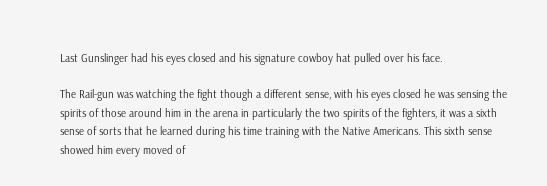Last Gunslinger had his eyes closed and his signature cowboy hat pulled over his face.

The Rail-gun was watching the fight though a different sense, with his eyes closed he was sensing the spirits of those around him in the arena in particularly the two spirits of the fighters, it was a sixth sense of sorts that he learned during his time training with the Native Americans. This sixth sense showed him every moved of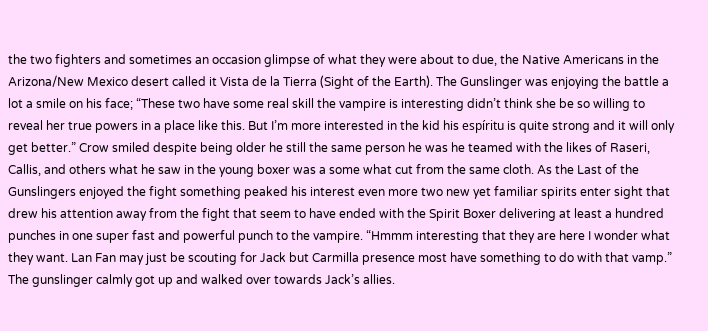the two fighters and sometimes an occasion glimpse of what they were about to due, the Native Americans in the Arizona/New Mexico desert called it Vista de la Tierra (Sight of the Earth). The Gunslinger was enjoying the battle a lot a smile on his face; “These two have some real skill the vampire is interesting didn’t think she be so willing to reveal her true powers in a place like this. But I’m more interested in the kid his espíritu is quite strong and it will only get better.” Crow smiled despite being older he still the same person he was he teamed with the likes of Raseri, Callis, and others what he saw in the young boxer was a some what cut from the same cloth. As the Last of the Gunslingers enjoyed the fight something peaked his interest even more two new yet familiar spirits enter sight that drew his attention away from the fight that seem to have ended with the Spirit Boxer delivering at least a hundred punches in one super fast and powerful punch to the vampire. “Hmmm interesting that they are here I wonder what they want. Lan Fan may just be scouting for Jack but Carmilla presence most have something to do with that vamp.” The gunslinger calmly got up and walked over towards Jack’s allies.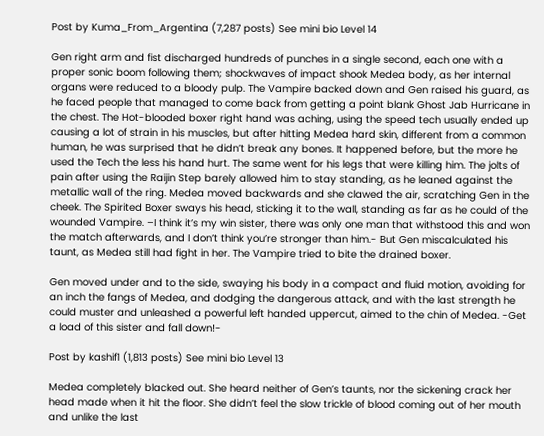Post by Kuma_From_Argentina (7,287 posts) See mini bio Level 14

Gen right arm and fist discharged hundreds of punches in a single second, each one with a proper sonic boom following them; shockwaves of impact shook Medea body, as her internal organs were reduced to a bloody pulp. The Vampire backed down and Gen raised his guard, as he faced people that managed to come back from getting a point blank Ghost Jab Hurricane in the chest. The Hot-blooded boxer right hand was aching, using the speed tech usually ended up causing a lot of strain in his muscles, but after hitting Medea hard skin, different from a common human, he was surprised that he didn’t break any bones. It happened before, but the more he used the Tech the less his hand hurt. The same went for his legs that were killing him. The jolts of pain after using the Raijin Step barely allowed him to stay standing, as he leaned against the metallic wall of the ring. Medea moved backwards and she clawed the air, scratching Gen in the cheek. The Spirited Boxer sways his head, sticking it to the wall, standing as far as he could of the wounded Vampire. –I think it’s my win sister, there was only one man that withstood this and won the match afterwards, and I don’t think you’re stronger than him.- But Gen miscalculated his taunt, as Medea still had fight in her. The Vampire tried to bite the drained boxer.

Gen moved under and to the side, swaying his body in a compact and fluid motion, avoiding for an inch the fangs of Medea, and dodging the dangerous attack, and with the last strength he could muster and unleashed a powerful left handed uppercut, aimed to the chin of Medea. -Get a load of this sister and fall down!-

Post by kashif1 (1,813 posts) See mini bio Level 13

Medea completely blacked out. She heard neither of Gen’s taunts, nor the sickening crack her head made when it hit the floor. She didn’t feel the slow trickle of blood coming out of her mouth and unlike the last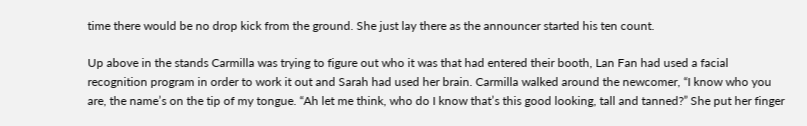time there would be no drop kick from the ground. She just lay there as the announcer started his ten count.

Up above in the stands Carmilla was trying to figure out who it was that had entered their booth, Lan Fan had used a facial recognition program in order to work it out and Sarah had used her brain. Carmilla walked around the newcomer, “I know who you are, the name’s on the tip of my tongue. “Ah let me think, who do I know that’s this good looking, tall and tanned?” She put her finger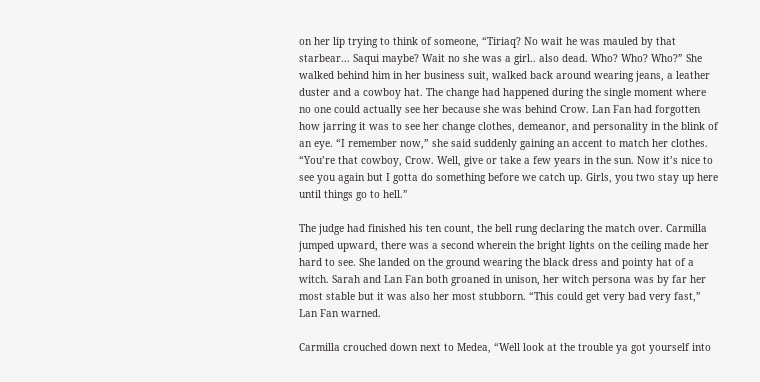on her lip trying to think of someone, “Tiriaq? No wait he was mauled by that starbear... Saqui maybe? Wait no she was a girl.. also dead. Who? Who? Who?” She walked behind him in her business suit, walked back around wearing jeans, a leather duster and a cowboy hat. The change had happened during the single moment where no one could actually see her because she was behind Crow. Lan Fan had forgotten how jarring it was to see her change clothes, demeanor, and personality in the blink of an eye. “I remember now,” she said suddenly gaining an accent to match her clothes. “You’re that cowboy, Crow. Well, give or take a few years in the sun. Now it’s nice to see you again but I gotta do something before we catch up. Girls, you two stay up here until things go to hell.”

The judge had finished his ten count, the bell rung declaring the match over. Carmilla jumped upward, there was a second wherein the bright lights on the ceiling made her hard to see. She landed on the ground wearing the black dress and pointy hat of a witch. Sarah and Lan Fan both groaned in unison, her witch persona was by far her most stable but it was also her most stubborn. “This could get very bad very fast,” Lan Fan warned.

Carmilla crouched down next to Medea, “Well look at the trouble ya got yourself into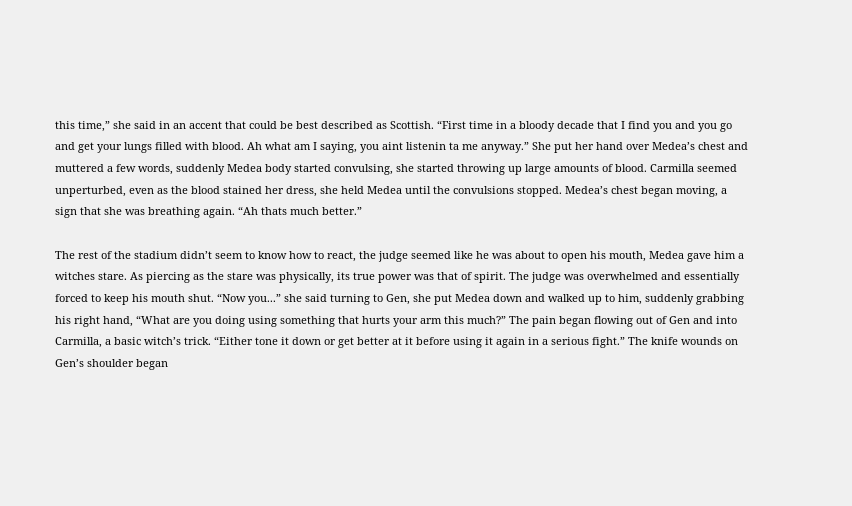this time,” she said in an accent that could be best described as Scottish. “First time in a bloody decade that I find you and you go and get your lungs filled with blood. Ah what am I saying, you aint listenin ta me anyway.” She put her hand over Medea’s chest and muttered a few words, suddenly Medea body started convulsing, she started throwing up large amounts of blood. Carmilla seemed unperturbed, even as the blood stained her dress, she held Medea until the convulsions stopped. Medea’s chest began moving, a sign that she was breathing again. “Ah thats much better.”

The rest of the stadium didn’t seem to know how to react, the judge seemed like he was about to open his mouth, Medea gave him a witches stare. As piercing as the stare was physically, its true power was that of spirit. The judge was overwhelmed and essentially forced to keep his mouth shut. “Now you...” she said turning to Gen, she put Medea down and walked up to him, suddenly grabbing his right hand, “What are you doing using something that hurts your arm this much?” The pain began flowing out of Gen and into Carmilla, a basic witch’s trick. “Either tone it down or get better at it before using it again in a serious fight.” The knife wounds on Gen’s shoulder began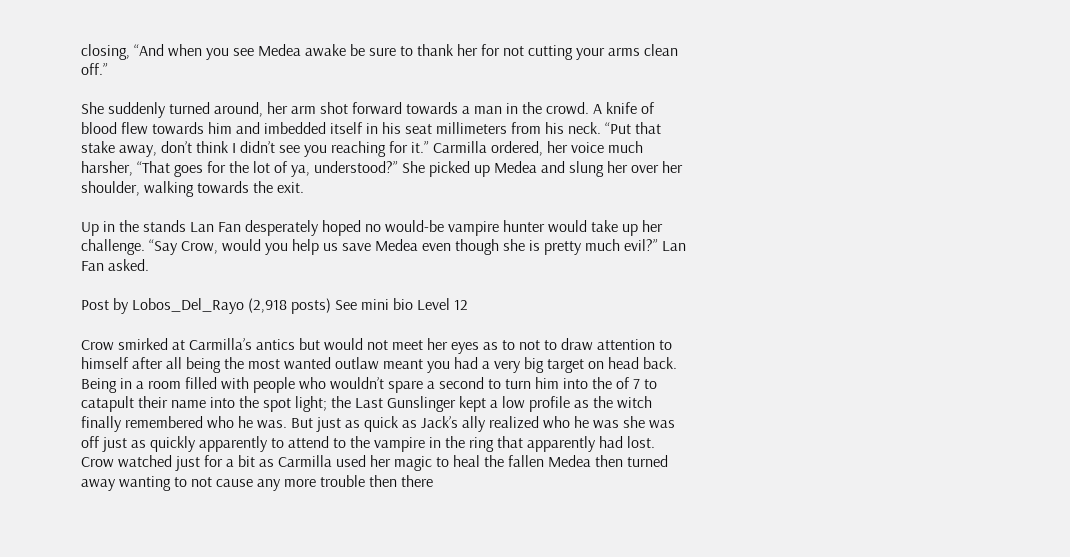closing, “And when you see Medea awake be sure to thank her for not cutting your arms clean off.”

She suddenly turned around, her arm shot forward towards a man in the crowd. A knife of blood flew towards him and imbedded itself in his seat millimeters from his neck. “Put that stake away, don’t think I didn’t see you reaching for it.” Carmilla ordered, her voice much harsher, “That goes for the lot of ya, understood?” She picked up Medea and slung her over her shoulder, walking towards the exit.

Up in the stands Lan Fan desperately hoped no would-be vampire hunter would take up her challenge. “Say Crow, would you help us save Medea even though she is pretty much evil?” Lan Fan asked.

Post by Lobos_Del_Rayo (2,918 posts) See mini bio Level 12

Crow smirked at Carmilla’s antics but would not meet her eyes as to not to draw attention to himself after all being the most wanted outlaw meant you had a very big target on head back. Being in a room filled with people who wouldn’t spare a second to turn him into the of 7 to catapult their name into the spot light; the Last Gunslinger kept a low profile as the witch finally remembered who he was. But just as quick as Jack’s ally realized who he was she was off just as quickly apparently to attend to the vampire in the ring that apparently had lost. Crow watched just for a bit as Carmilla used her magic to heal the fallen Medea then turned away wanting to not cause any more trouble then there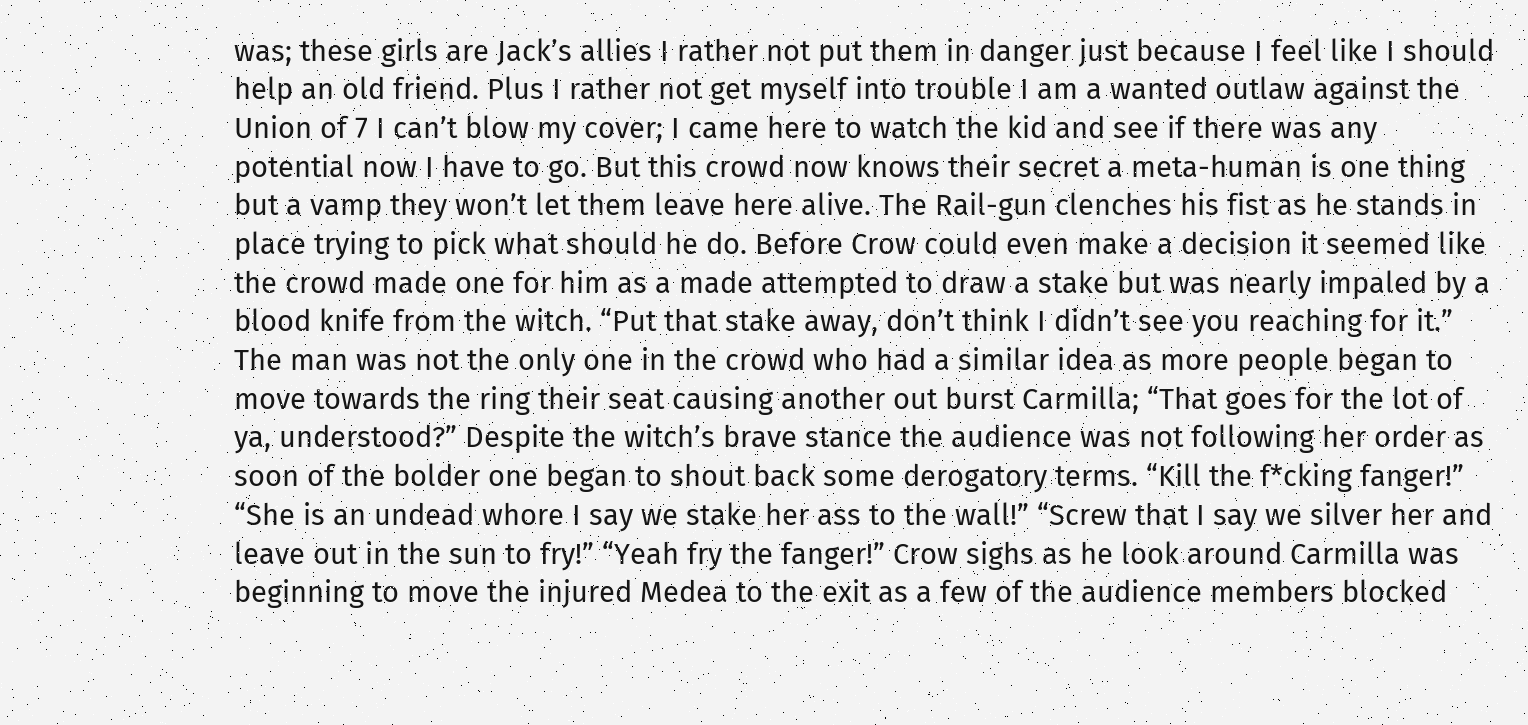was; these girls are Jack’s allies I rather not put them in danger just because I feel like I should help an old friend. Plus I rather not get myself into trouble I am a wanted outlaw against the Union of 7 I can’t blow my cover; I came here to watch the kid and see if there was any potential now I have to go. But this crowd now knows their secret a meta-human is one thing but a vamp they won’t let them leave here alive. The Rail-gun clenches his fist as he stands in place trying to pick what should he do. Before Crow could even make a decision it seemed like the crowd made one for him as a made attempted to draw a stake but was nearly impaled by a blood knife from the witch. “Put that stake away, don’t think I didn’t see you reaching for it.” The man was not the only one in the crowd who had a similar idea as more people began to move towards the ring their seat causing another out burst Carmilla; “That goes for the lot of ya, understood?” Despite the witch’s brave stance the audience was not following her order as soon of the bolder one began to shout back some derogatory terms. “Kill the f*cking fanger!” “She is an undead whore I say we stake her ass to the wall!” “Screw that I say we silver her and leave out in the sun to fry!” “Yeah fry the fanger!” Crow sighs as he look around Carmilla was beginning to move the injured Medea to the exit as a few of the audience members blocked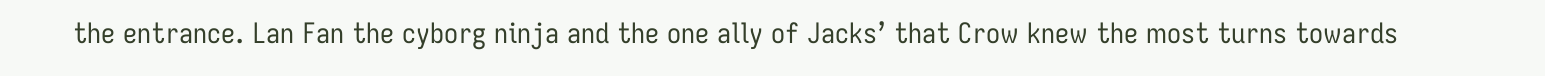the entrance. Lan Fan the cyborg ninja and the one ally of Jacks’ that Crow knew the most turns towards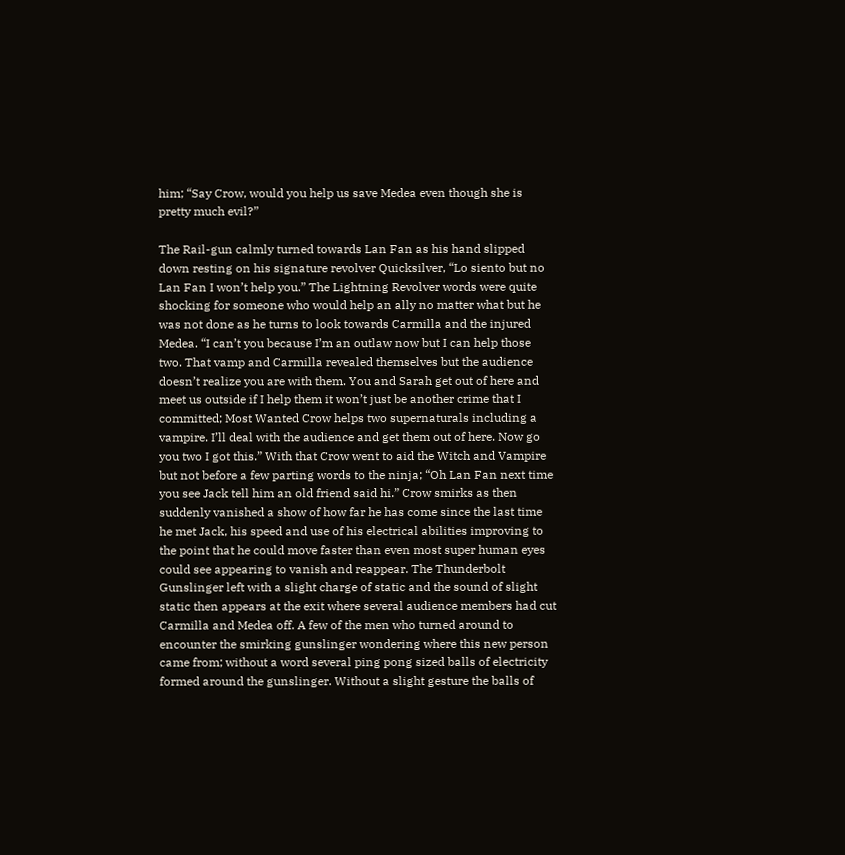him; “Say Crow, would you help us save Medea even though she is pretty much evil?”

The Rail-gun calmly turned towards Lan Fan as his hand slipped down resting on his signature revolver Quicksilver, “Lo siento but no Lan Fan I won’t help you.” The Lightning Revolver words were quite shocking for someone who would help an ally no matter what but he was not done as he turns to look towards Carmilla and the injured Medea. “I can’t you because I’m an outlaw now but I can help those two. That vamp and Carmilla revealed themselves but the audience doesn’t realize you are with them. You and Sarah get out of here and meet us outside if I help them it won’t just be another crime that I committed; Most Wanted Crow helps two supernaturals including a vampire. I’ll deal with the audience and get them out of here. Now go you two I got this.” With that Crow went to aid the Witch and Vampire but not before a few parting words to the ninja; “Oh Lan Fan next time you see Jack tell him an old friend said hi.” Crow smirks as then suddenly vanished a show of how far he has come since the last time he met Jack, his speed and use of his electrical abilities improving to the point that he could move faster than even most super human eyes could see appearing to vanish and reappear. The Thunderbolt Gunslinger left with a slight charge of static and the sound of slight static then appears at the exit where several audience members had cut Carmilla and Medea off. A few of the men who turned around to encounter the smirking gunslinger wondering where this new person came from; without a word several ping pong sized balls of electricity formed around the gunslinger. Without a slight gesture the balls of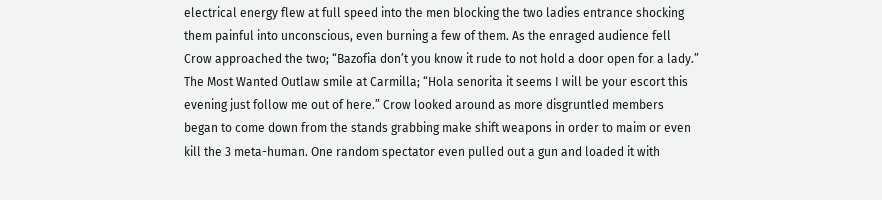electrical energy flew at full speed into the men blocking the two ladies entrance shocking them painful into unconscious, even burning a few of them. As the enraged audience fell Crow approached the two; “Bazofia don’t you know it rude to not hold a door open for a lady.” The Most Wanted Outlaw smile at Carmilla; “Hola senorita it seems I will be your escort this evening just follow me out of here.” Crow looked around as more disgruntled members began to come down from the stands grabbing make shift weapons in order to maim or even kill the 3 meta-human. One random spectator even pulled out a gun and loaded it with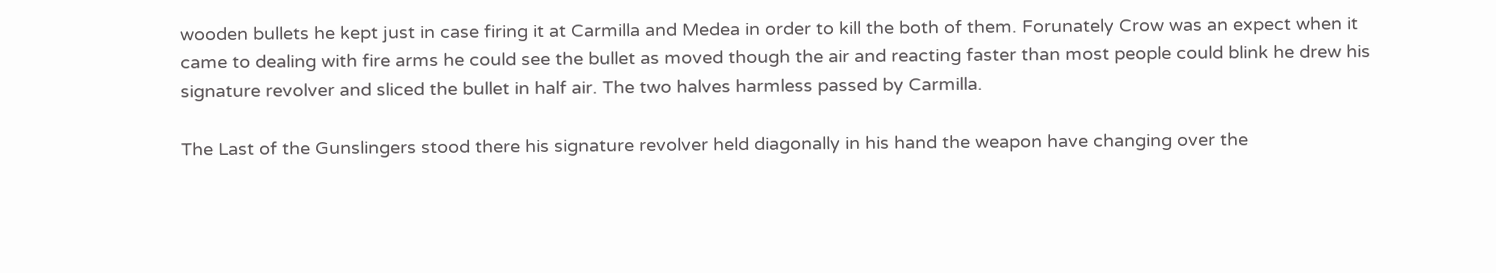wooden bullets he kept just in case firing it at Carmilla and Medea in order to kill the both of them. Forunately Crow was an expect when it came to dealing with fire arms he could see the bullet as moved though the air and reacting faster than most people could blink he drew his signature revolver and sliced the bullet in half air. The two halves harmless passed by Carmilla.

The Last of the Gunslingers stood there his signature revolver held diagonally in his hand the weapon have changing over the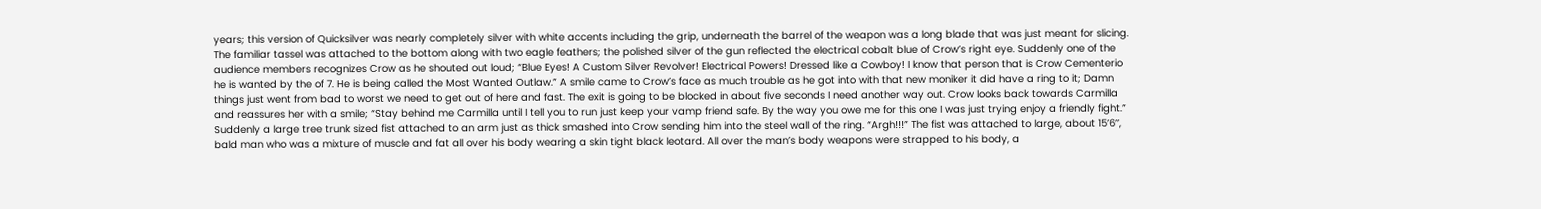years; this version of Quicksilver was nearly completely silver with white accents including the grip, underneath the barrel of the weapon was a long blade that was just meant for slicing. The familiar tassel was attached to the bottom along with two eagle feathers; the polished silver of the gun reflected the electrical cobalt blue of Crow’s right eye. Suddenly one of the audience members recognizes Crow as he shouted out loud; “Blue Eyes! A Custom Silver Revolver! Electrical Powers! Dressed like a Cowboy! I know that person that is Crow Cementerio he is wanted by the of 7. He is being called the Most Wanted Outlaw.” A smile came to Crow’s face as much trouble as he got into with that new moniker it did have a ring to it; Damn things just went from bad to worst we need to get out of here and fast. The exit is going to be blocked in about five seconds I need another way out. Crow looks back towards Carmilla and reassures her with a smile; “Stay behind me Carmilla until I tell you to run just keep your vamp friend safe. By the way you owe me for this one I was just trying enjoy a friendly fight.” Suddenly a large tree trunk sized fist attached to an arm just as thick smashed into Crow sending him into the steel wall of the ring. “Argh!!!” The fist was attached to large, about 15’6’’, bald man who was a mixture of muscle and fat all over his body wearing a skin tight black leotard. All over the man’s body weapons were strapped to his body, a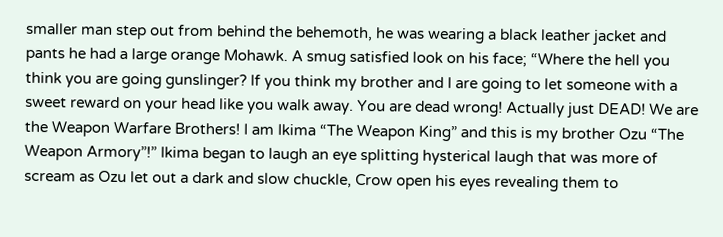smaller man step out from behind the behemoth, he was wearing a black leather jacket and pants he had a large orange Mohawk. A smug satisfied look on his face; “Where the hell you think you are going gunslinger? If you think my brother and I are going to let someone with a sweet reward on your head like you walk away. You are dead wrong! Actually just DEAD! We are the Weapon Warfare Brothers! I am Ikima “The Weapon King” and this is my brother Ozu “The Weapon Armory”!” Ikima began to laugh an eye splitting hysterical laugh that was more of scream as Ozu let out a dark and slow chuckle, Crow open his eyes revealing them to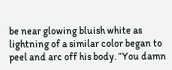be near glowing bluish white as lightning of a similar color began to peel and arc off his body. “You damn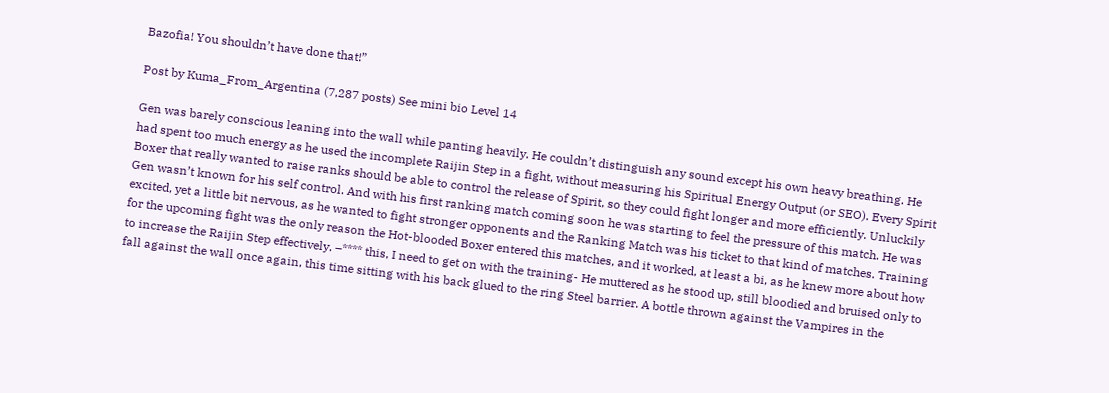Bazofia! You shouldn’t have done that!”

Post by Kuma_From_Argentina (7,287 posts) See mini bio Level 14

Gen was barely conscious leaning into the wall while panting heavily. He couldn’t distinguish any sound except his own heavy breathing. He had spent too much energy as he used the incomplete Raijin Step in a fight, without measuring his Spiritual Energy Output (or SEO). Every Spirit Boxer that really wanted to raise ranks should be able to control the release of Spirit, so they could fight longer and more efficiently. Unluckily Gen wasn’t known for his self control. And with his first ranking match coming soon he was starting to feel the pressure of this match. He was excited, yet a little bit nervous, as he wanted to fight stronger opponents and the Ranking Match was his ticket to that kind of matches. Training for the upcoming fight was the only reason the Hot-blooded Boxer entered this matches, and it worked, at least a bi, as he knew more about how to increase the Raijin Step effectively. –**** this, I need to get on with the training- He muttered as he stood up, still bloodied and bruised only to fall against the wall once again, this time sitting with his back glued to the ring Steel barrier. A bottle thrown against the Vampires in the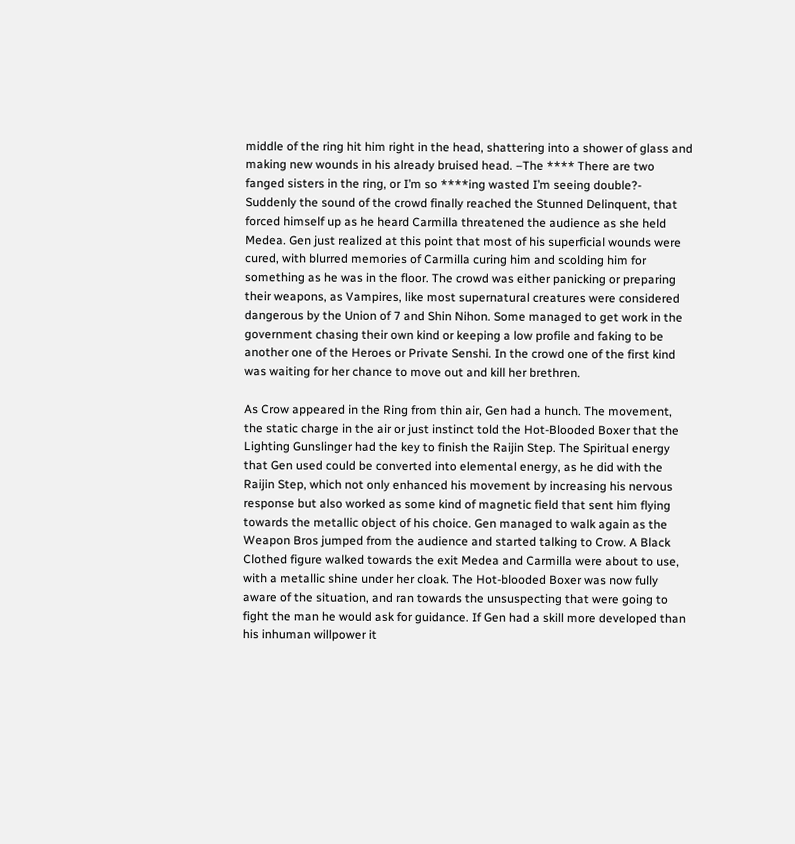middle of the ring hit him right in the head, shattering into a shower of glass and making new wounds in his already bruised head. –The **** There are two fanged sisters in the ring, or I’m so ****ing wasted I’m seeing double?- Suddenly the sound of the crowd finally reached the Stunned Delinquent, that forced himself up as he heard Carmilla threatened the audience as she held Medea. Gen just realized at this point that most of his superficial wounds were cured, with blurred memories of Carmilla curing him and scolding him for something as he was in the floor. The crowd was either panicking or preparing their weapons, as Vampires, like most supernatural creatures were considered dangerous by the Union of 7 and Shin Nihon. Some managed to get work in the government chasing their own kind or keeping a low profile and faking to be another one of the Heroes or Private Senshi. In the crowd one of the first kind was waiting for her chance to move out and kill her brethren.

As Crow appeared in the Ring from thin air, Gen had a hunch. The movement, the static charge in the air or just instinct told the Hot-Blooded Boxer that the Lighting Gunslinger had the key to finish the Raijin Step. The Spiritual energy that Gen used could be converted into elemental energy, as he did with the Raijin Step, which not only enhanced his movement by increasing his nervous response but also worked as some kind of magnetic field that sent him flying towards the metallic object of his choice. Gen managed to walk again as the Weapon Bros jumped from the audience and started talking to Crow. A Black Clothed figure walked towards the exit Medea and Carmilla were about to use, with a metallic shine under her cloak. The Hot-blooded Boxer was now fully aware of the situation, and ran towards the unsuspecting that were going to fight the man he would ask for guidance. If Gen had a skill more developed than his inhuman willpower it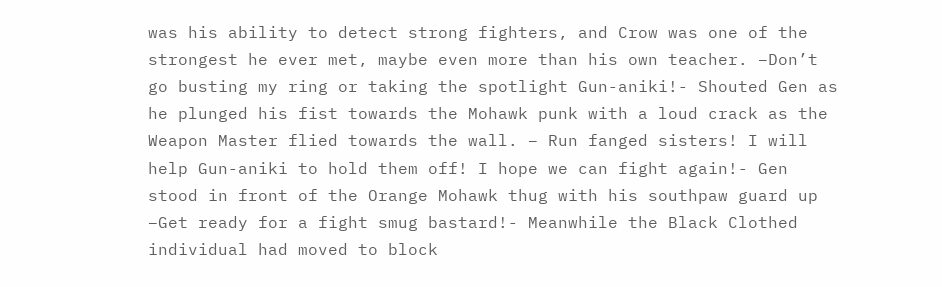was his ability to detect strong fighters, and Crow was one of the strongest he ever met, maybe even more than his own teacher. –Don’t go busting my ring or taking the spotlight Gun-aniki!- Shouted Gen as he plunged his fist towards the Mohawk punk with a loud crack as the Weapon Master flied towards the wall. – Run fanged sisters! I will help Gun-aniki to hold them off! I hope we can fight again!- Gen stood in front of the Orange Mohawk thug with his southpaw guard up –Get ready for a fight smug bastard!- Meanwhile the Black Clothed individual had moved to block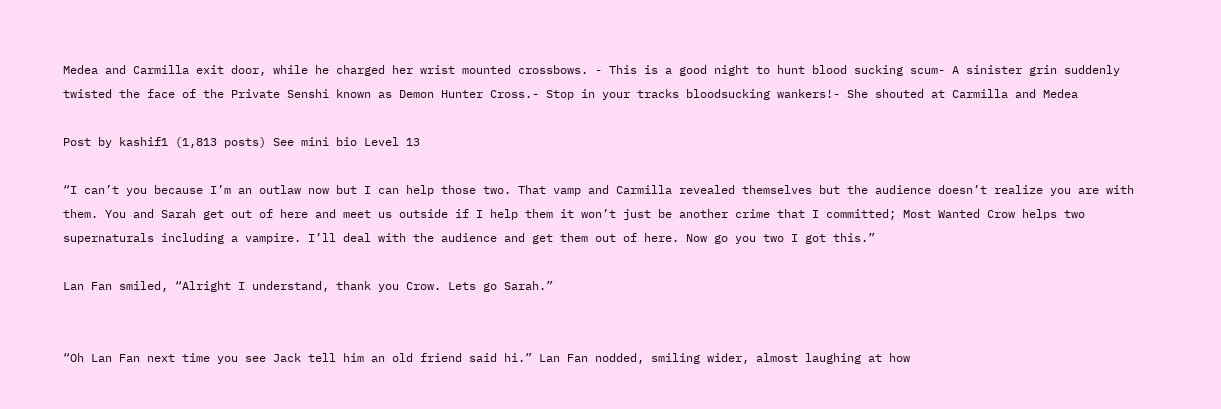Medea and Carmilla exit door, while he charged her wrist mounted crossbows. - This is a good night to hunt blood sucking scum- A sinister grin suddenly twisted the face of the Private Senshi known as Demon Hunter Cross.- Stop in your tracks bloodsucking wankers!- She shouted at Carmilla and Medea

Post by kashif1 (1,813 posts) See mini bio Level 13

“I can’t you because I’m an outlaw now but I can help those two. That vamp and Carmilla revealed themselves but the audience doesn’t realize you are with them. You and Sarah get out of here and meet us outside if I help them it won’t just be another crime that I committed; Most Wanted Crow helps two supernaturals including a vampire. I’ll deal with the audience and get them out of here. Now go you two I got this.”

Lan Fan smiled, “Alright I understand, thank you Crow. Lets go Sarah.”


“Oh Lan Fan next time you see Jack tell him an old friend said hi.” Lan Fan nodded, smiling wider, almost laughing at how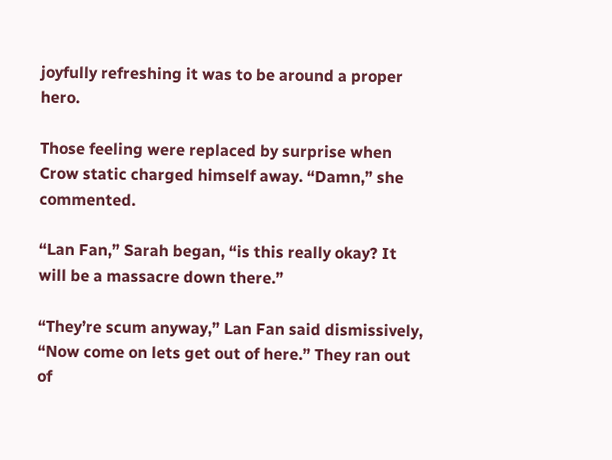joyfully refreshing it was to be around a proper hero.

Those feeling were replaced by surprise when Crow static charged himself away. “Damn,” she commented.

“Lan Fan,” Sarah began, “is this really okay? It will be a massacre down there.”

“They’re scum anyway,” Lan Fan said dismissively, “Now come on lets get out of here.” They ran out of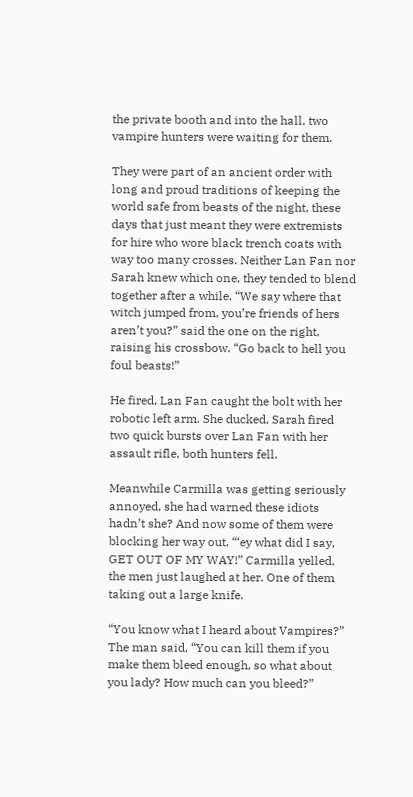the private booth and into the hall, two vampire hunters were waiting for them.

They were part of an ancient order with long and proud traditions of keeping the world safe from beasts of the night, these days that just meant they were extremists for hire who wore black trench coats with way too many crosses. Neither Lan Fan nor Sarah knew which one, they tended to blend together after a while. “We say where that witch jumped from, you’re friends of hers aren’t you?” said the one on the right, raising his crossbow. “Go back to hell you foul beasts!”

He fired, Lan Fan caught the bolt with her robotic left arm. She ducked, Sarah fired two quick bursts over Lan Fan with her assault rifle, both hunters fell.

Meanwhile Carmilla was getting seriously annoyed, she had warned these idiots hadn’t she? And now some of them were blocking her way out, “‘ey what did I say, GET OUT OF MY WAY!” Carmilla yelled, the men just laughed at her. One of them taking out a large knife.

“You know what I heard about Vampires?” The man said, “You can kill them if you make them bleed enough, so what about you lady? How much can you bleed?”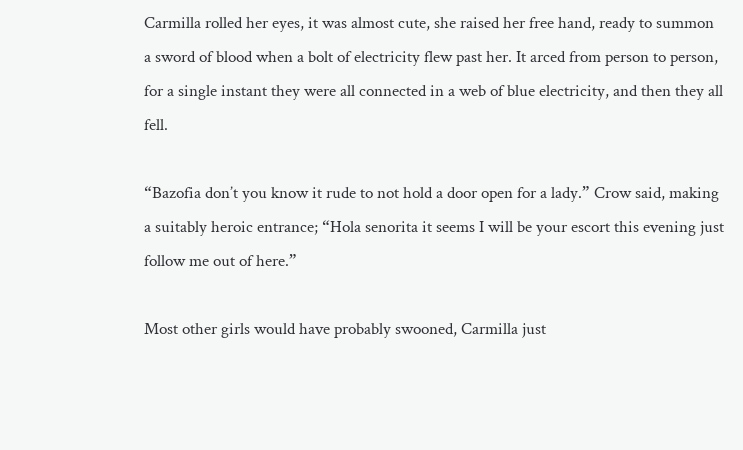Carmilla rolled her eyes, it was almost cute, she raised her free hand, ready to summon a sword of blood when a bolt of electricity flew past her. It arced from person to person, for a single instant they were all connected in a web of blue electricity, and then they all fell.

“Bazofia don’t you know it rude to not hold a door open for a lady.” Crow said, making a suitably heroic entrance; “Hola senorita it seems I will be your escort this evening just follow me out of here.”

Most other girls would have probably swooned, Carmilla just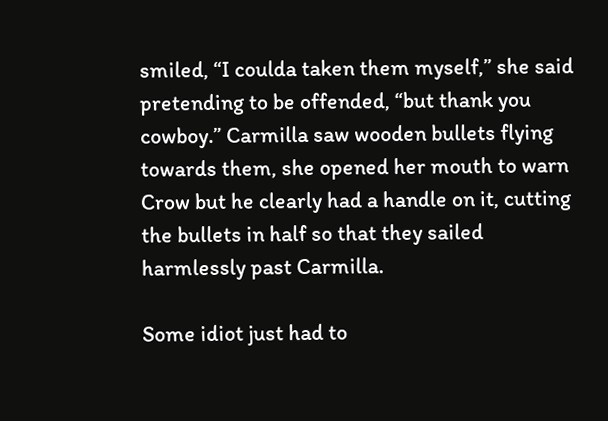smiled, “I coulda taken them myself,” she said pretending to be offended, “but thank you cowboy.” Carmilla saw wooden bullets flying towards them, she opened her mouth to warn Crow but he clearly had a handle on it, cutting the bullets in half so that they sailed harmlessly past Carmilla.

Some idiot just had to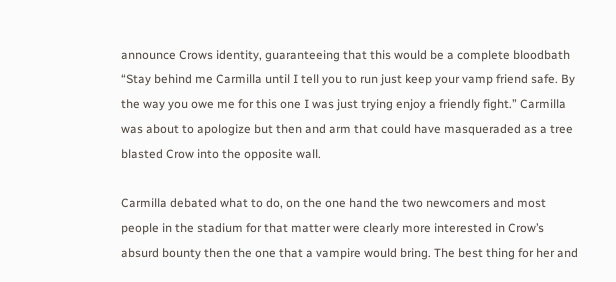announce Crows identity, guaranteeing that this would be a complete bloodbath “Stay behind me Carmilla until I tell you to run just keep your vamp friend safe. By the way you owe me for this one I was just trying enjoy a friendly fight.” Carmilla was about to apologize but then and arm that could have masqueraded as a tree blasted Crow into the opposite wall.

Carmilla debated what to do, on the one hand the two newcomers and most people in the stadium for that matter were clearly more interested in Crow’s absurd bounty then the one that a vampire would bring. The best thing for her and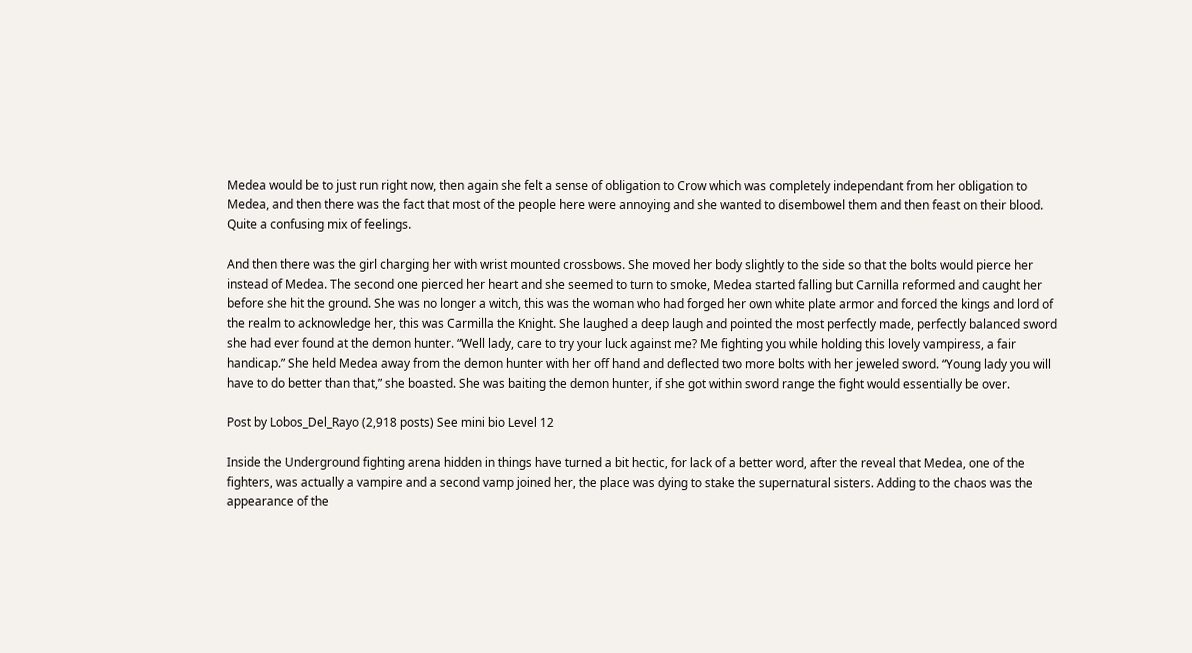Medea would be to just run right now, then again she felt a sense of obligation to Crow which was completely independant from her obligation to Medea, and then there was the fact that most of the people here were annoying and she wanted to disembowel them and then feast on their blood. Quite a confusing mix of feelings.

And then there was the girl charging her with wrist mounted crossbows. She moved her body slightly to the side so that the bolts would pierce her instead of Medea. The second one pierced her heart and she seemed to turn to smoke, Medea started falling but Carnilla reformed and caught her before she hit the ground. She was no longer a witch, this was the woman who had forged her own white plate armor and forced the kings and lord of the realm to acknowledge her, this was Carmilla the Knight. She laughed a deep laugh and pointed the most perfectly made, perfectly balanced sword she had ever found at the demon hunter. “Well lady, care to try your luck against me? Me fighting you while holding this lovely vampiress, a fair handicap.” She held Medea away from the demon hunter with her off hand and deflected two more bolts with her jeweled sword. “Young lady you will have to do better than that,” she boasted. She was baiting the demon hunter, if she got within sword range the fight would essentially be over.

Post by Lobos_Del_Rayo (2,918 posts) See mini bio Level 12

Inside the Underground fighting arena hidden in things have turned a bit hectic, for lack of a better word, after the reveal that Medea, one of the fighters, was actually a vampire and a second vamp joined her, the place was dying to stake the supernatural sisters. Adding to the chaos was the appearance of the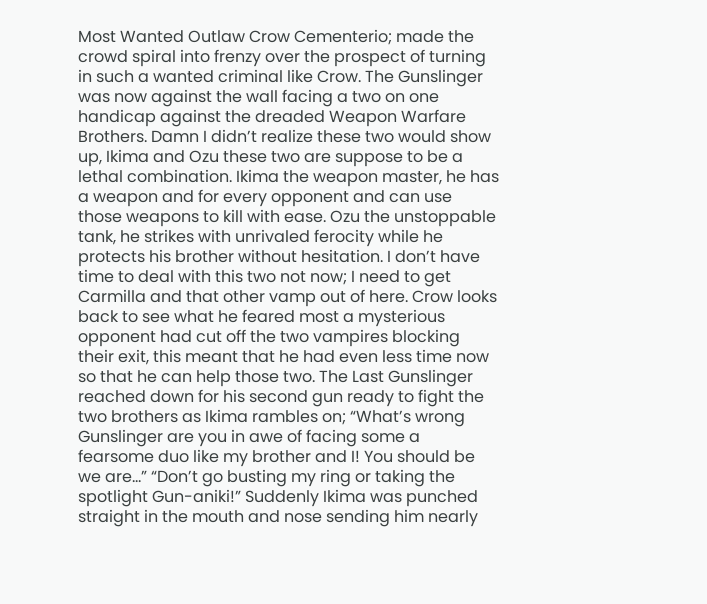Most Wanted Outlaw Crow Cementerio; made the crowd spiral into frenzy over the prospect of turning in such a wanted criminal like Crow. The Gunslinger was now against the wall facing a two on one handicap against the dreaded Weapon Warfare Brothers. Damn I didn’t realize these two would show up, Ikima and Ozu these two are suppose to be a lethal combination. Ikima the weapon master, he has a weapon and for every opponent and can use those weapons to kill with ease. Ozu the unstoppable tank, he strikes with unrivaled ferocity while he protects his brother without hesitation. I don’t have time to deal with this two not now; I need to get Carmilla and that other vamp out of here. Crow looks back to see what he feared most a mysterious opponent had cut off the two vampires blocking their exit, this meant that he had even less time now so that he can help those two. The Last Gunslinger reached down for his second gun ready to fight the two brothers as Ikima rambles on; “What’s wrong Gunslinger are you in awe of facing some a fearsome duo like my brother and I! You should be we are…” “Don’t go busting my ring or taking the spotlight Gun-aniki!” Suddenly Ikima was punched straight in the mouth and nose sending him nearly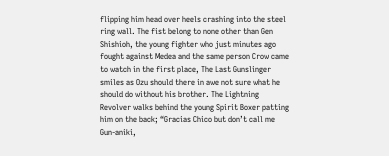flipping him head over heels crashing into the steel ring wall. The fist belong to none other than Gen Shishioh, the young fighter who just minutes ago fought against Medea and the same person Crow came to watch in the first place, The Last Gunslinger smiles as Ozu should there in awe not sure what he should do without his brother. The Lightning Revolver walks behind the young Spirit Boxer patting him on the back; “Gracias Chico but don’t call me Gun-aniki,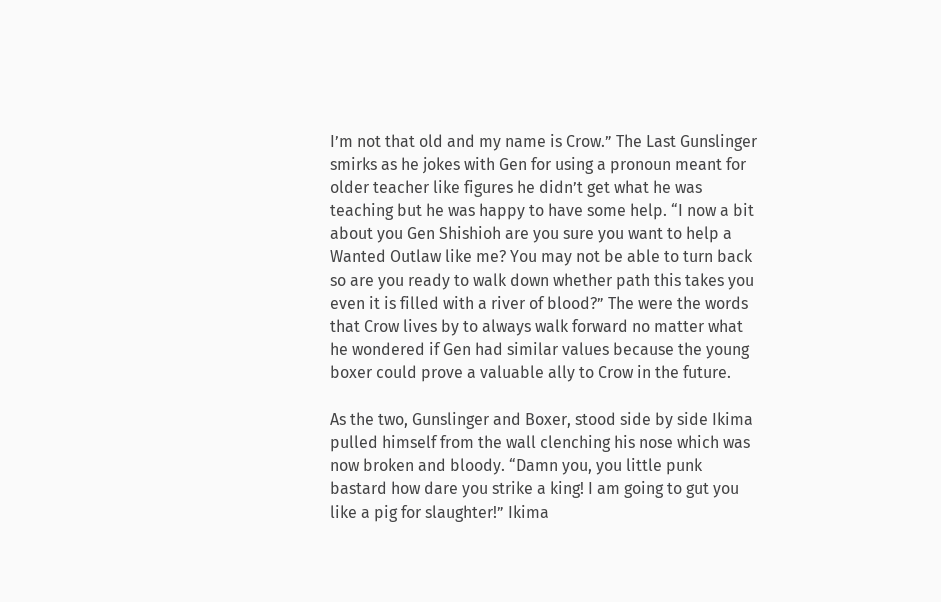I’m not that old and my name is Crow.” The Last Gunslinger smirks as he jokes with Gen for using a pronoun meant for older teacher like figures he didn’t get what he was teaching but he was happy to have some help. “I now a bit about you Gen Shishioh are you sure you want to help a Wanted Outlaw like me? You may not be able to turn back so are you ready to walk down whether path this takes you even it is filled with a river of blood?” The were the words that Crow lives by to always walk forward no matter what he wondered if Gen had similar values because the young boxer could prove a valuable ally to Crow in the future.

As the two, Gunslinger and Boxer, stood side by side Ikima pulled himself from the wall clenching his nose which was now broken and bloody. “Damn you, you little punk bastard how dare you strike a king! I am going to gut you like a pig for slaughter!” Ikima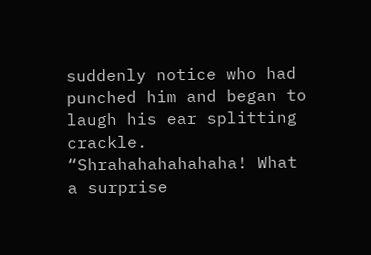suddenly notice who had punched him and began to laugh his ear splitting crackle. “Shrahahahahahaha! What a surprise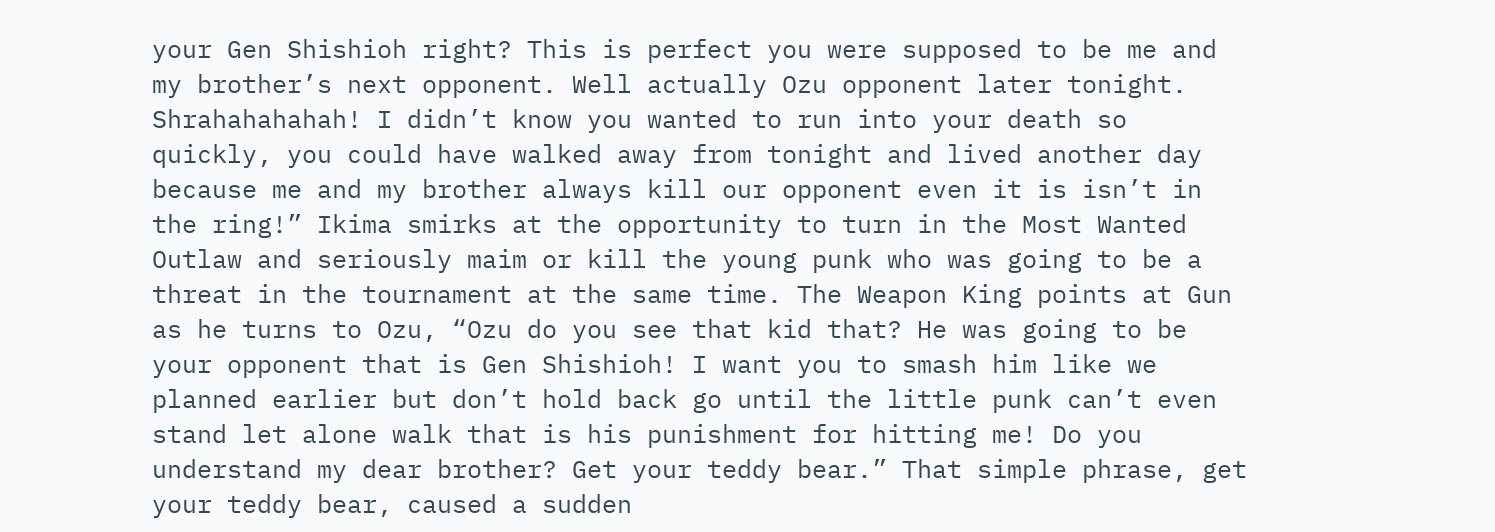your Gen Shishioh right? This is perfect you were supposed to be me and my brother’s next opponent. Well actually Ozu opponent later tonight. Shrahahahahah! I didn’t know you wanted to run into your death so quickly, you could have walked away from tonight and lived another day because me and my brother always kill our opponent even it is isn’t in the ring!” Ikima smirks at the opportunity to turn in the Most Wanted Outlaw and seriously maim or kill the young punk who was going to be a threat in the tournament at the same time. The Weapon King points at Gun as he turns to Ozu, “Ozu do you see that kid that? He was going to be your opponent that is Gen Shishioh! I want you to smash him like we planned earlier but don’t hold back go until the little punk can’t even stand let alone walk that is his punishment for hitting me! Do you understand my dear brother? Get your teddy bear.” That simple phrase, get your teddy bear, caused a sudden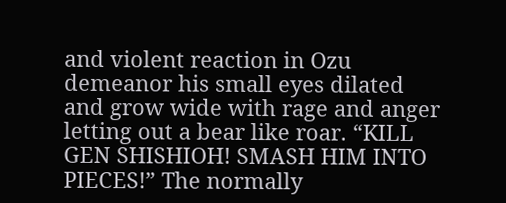and violent reaction in Ozu demeanor his small eyes dilated and grow wide with rage and anger letting out a bear like roar. “KILL GEN SHISHIOH! SMASH HIM INTO PIECES!” The normally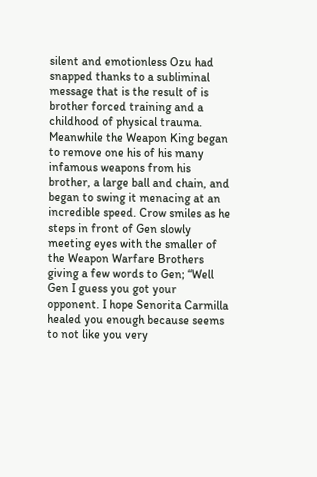silent and emotionless Ozu had snapped thanks to a subliminal message that is the result of is brother forced training and a childhood of physical trauma. Meanwhile the Weapon King began to remove one his of his many infamous weapons from his brother, a large ball and chain, and began to swing it menacing at an incredible speed. Crow smiles as he steps in front of Gen slowly meeting eyes with the smaller of the Weapon Warfare Brothers giving a few words to Gen; “Well Gen I guess you got your opponent. I hope Senorita Carmilla healed you enough because seems to not like you very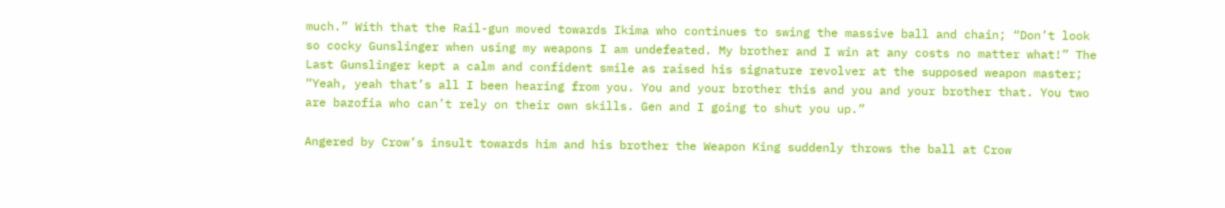much.” With that the Rail-gun moved towards Ikima who continues to swing the massive ball and chain; “Don’t look so cocky Gunslinger when using my weapons I am undefeated. My brother and I win at any costs no matter what!” The Last Gunslinger kept a calm and confident smile as raised his signature revolver at the supposed weapon master; “Yeah, yeah that’s all I been hearing from you. You and your brother this and you and your brother that. You two are bazofia who can’t rely on their own skills. Gen and I going to shut you up.”

Angered by Crow’s insult towards him and his brother the Weapon King suddenly throws the ball at Crow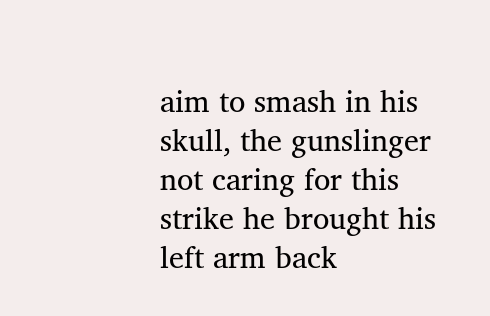aim to smash in his skull, the gunslinger not caring for this strike he brought his left arm back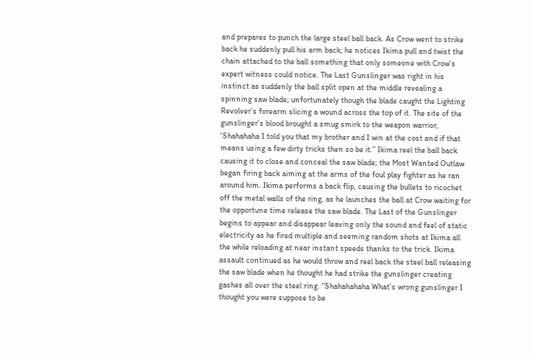and prepares to punch the large steel ball back. As Crow went to strike back he suddenly pull his arm back; he notices Ikima pull and twist the chain attached to the ball something that only someone with Crow’s expert witness could notice. The Last Gunslinger was right in his instinct as suddenly the ball split open at the middle revealing a spinning saw blade; unfortunately though the blade caught the Lighting Revolver’s forearm slicing a wound across the top of it. The site of the gunslinger’s blood brought a smug smirk to the weapon warrior, ‘Shahahaha I told you that my brother and I win at the cost and if that means using a few dirty tricks then so be it.” Ikima reel the ball back causing it to close and conceal the saw blade; the Most Wanted Outlaw began firing back aiming at the arms of the foul play fighter as he ran around him. Ikima performs a back flip, causing the bullets to ricochet off the metal walls of the ring, as he launches the ball at Crow waiting for the opportune time release the saw blade. The Last of the Gunslinger begins to appear and disappear leaving only the sound and feel of static electricity as he fired multiple and seeming random shots at Ikima all the while reloading at near instant speeds thanks to the trick. Ikima assault continued as he would throw and reel back the steel ball releasing the saw blade when he thought he had strike the gunslinger creating gashes all over the steel ring. “Shahahahaha What’s wrong gunslinger I thought you were suppose to be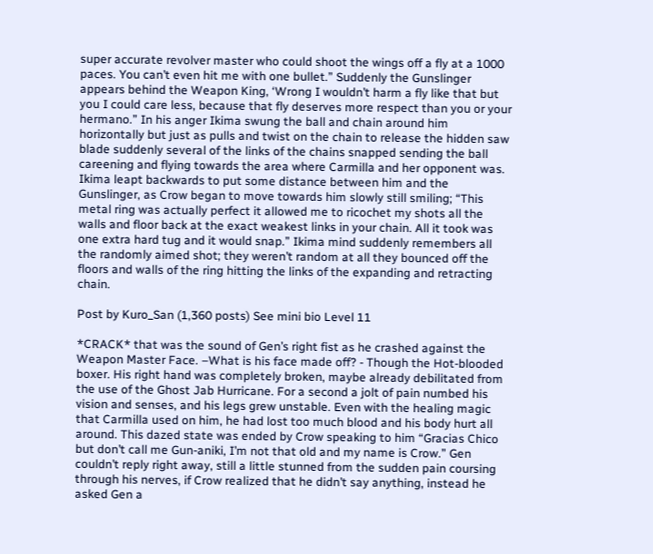super accurate revolver master who could shoot the wings off a fly at a 1000 paces. You can’t even hit me with one bullet.” Suddenly the Gunslinger appears behind the Weapon King, ‘Wrong I wouldn’t harm a fly like that but you I could care less, because that fly deserves more respect than you or your hermano.” In his anger Ikima swung the ball and chain around him horizontally but just as pulls and twist on the chain to release the hidden saw blade suddenly several of the links of the chains snapped sending the ball careening and flying towards the area where Carmilla and her opponent was. Ikima leapt backwards to put some distance between him and the Gunslinger, as Crow began to move towards him slowly still smiling; “This metal ring was actually perfect it allowed me to ricochet my shots all the walls and floor back at the exact weakest links in your chain. All it took was one extra hard tug and it would snap.” Ikima mind suddenly remembers all the randomly aimed shot; they weren’t random at all they bounced off the floors and walls of the ring hitting the links of the expanding and retracting chain.

Post by Kuro_San (1,360 posts) See mini bio Level 11

*CRACK* that was the sound of Gen’s right fist as he crashed against the Weapon Master Face. –What is his face made off? - Though the Hot-blooded boxer. His right hand was completely broken, maybe already debilitated from the use of the Ghost Jab Hurricane. For a second a jolt of pain numbed his vision and senses, and his legs grew unstable. Even with the healing magic that Carmilla used on him, he had lost too much blood and his body hurt all around. This dazed state was ended by Crow speaking to him “Gracias Chico but don’t call me Gun-aniki, I’m not that old and my name is Crow.” Gen couldn’t reply right away, still a little stunned from the sudden pain coursing through his nerves, if Crow realized that he didn’t say anything, instead he asked Gen a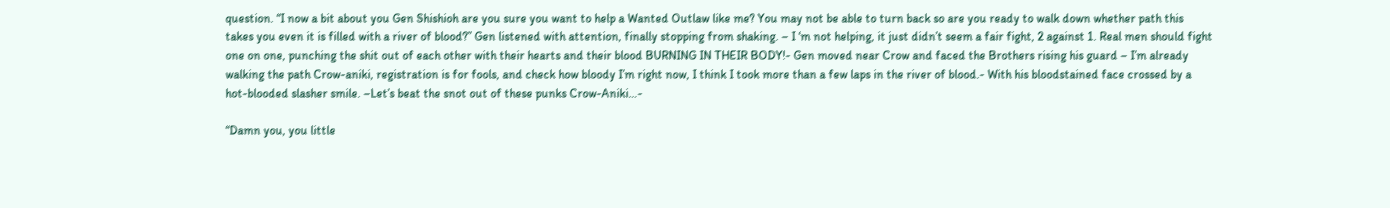question. “I now a bit about you Gen Shishioh are you sure you want to help a Wanted Outlaw like me? You may not be able to turn back so are you ready to walk down whether path this takes you even it is filled with a river of blood?” Gen listened with attention, finally stopping from shaking. – I ‘m not helping, it just didn’t seem a fair fight, 2 against 1. Real men should fight one on one, punching the shit out of each other with their hearts and their blood BURNING IN THEIR BODY!- Gen moved near Crow and faced the Brothers rising his guard – I’m already walking the path Crow-aniki, registration is for fools, and check how bloody I’m right now, I think I took more than a few laps in the river of blood.- With his bloodstained face crossed by a hot-blooded slasher smile. –Let’s beat the snot out of these punks Crow-Aniki…-

“Damn you, you little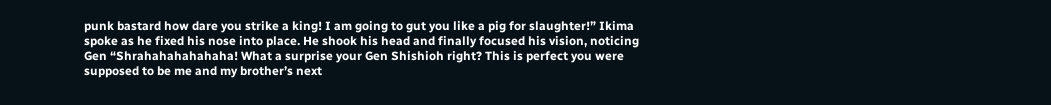punk bastard how dare you strike a king! I am going to gut you like a pig for slaughter!” Ikima spoke as he fixed his nose into place. He shook his head and finally focused his vision, noticing Gen “Shrahahahahahaha! What a surprise your Gen Shishioh right? This is perfect you were supposed to be me and my brother’s next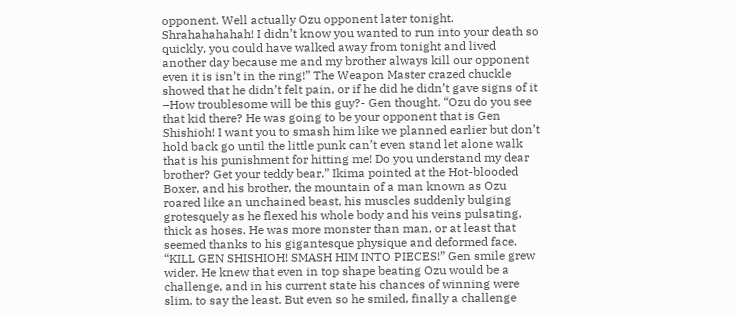opponent. Well actually Ozu opponent later tonight. Shrahahahahah! I didn’t know you wanted to run into your death so quickly, you could have walked away from tonight and lived another day because me and my brother always kill our opponent even it is isn’t in the ring!” The Weapon Master crazed chuckle showed that he didn’t felt pain, or if he did he didn’t gave signs of it –How troublesome will be this guy?- Gen thought. “Ozu do you see that kid there? He was going to be your opponent that is Gen Shishioh! I want you to smash him like we planned earlier but don’t hold back go until the little punk can’t even stand let alone walk that is his punishment for hitting me! Do you understand my dear brother? Get your teddy bear.” Ikima pointed at the Hot-blooded Boxer, and his brother, the mountain of a man known as Ozu roared like an unchained beast, his muscles suddenly bulging grotesquely as he flexed his whole body and his veins pulsating, thick as hoses. He was more monster than man, or at least that seemed thanks to his gigantesque physique and deformed face. “KILL GEN SHISHIOH! SMASH HIM INTO PIECES!” Gen smile grew wider. He knew that even in top shape beating Ozu would be a challenge, and in his current state his chances of winning were slim, to say the least. But even so he smiled, finally a challenge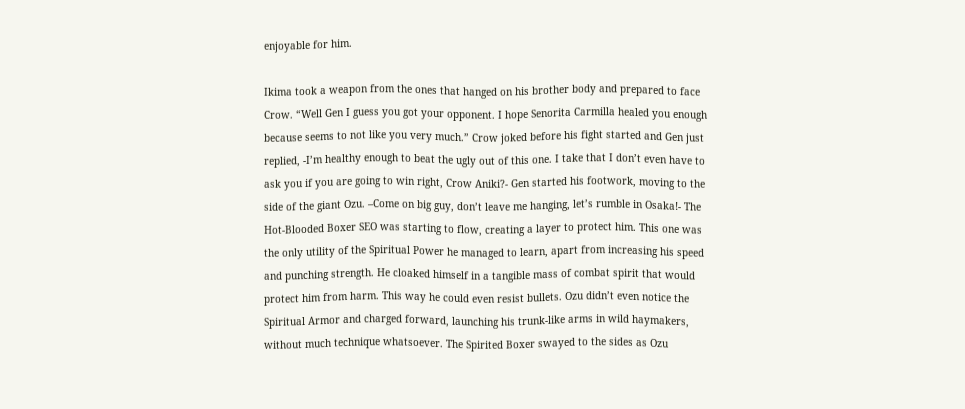enjoyable for him.

Ikima took a weapon from the ones that hanged on his brother body and prepared to face Crow. “Well Gen I guess you got your opponent. I hope Senorita Carmilla healed you enough because seems to not like you very much.” Crow joked before his fight started and Gen just replied, -I’m healthy enough to beat the ugly out of this one. I take that I don’t even have to ask you if you are going to win right, Crow Aniki?- Gen started his footwork, moving to the side of the giant Ozu. –Come on big guy, don’t leave me hanging, let’s rumble in Osaka!- The Hot-Blooded Boxer SEO was starting to flow, creating a layer to protect him. This one was the only utility of the Spiritual Power he managed to learn, apart from increasing his speed and punching strength. He cloaked himself in a tangible mass of combat spirit that would protect him from harm. This way he could even resist bullets. Ozu didn’t even notice the Spiritual Armor and charged forward, launching his trunk-like arms in wild haymakers, without much technique whatsoever. The Spirited Boxer swayed to the sides as Ozu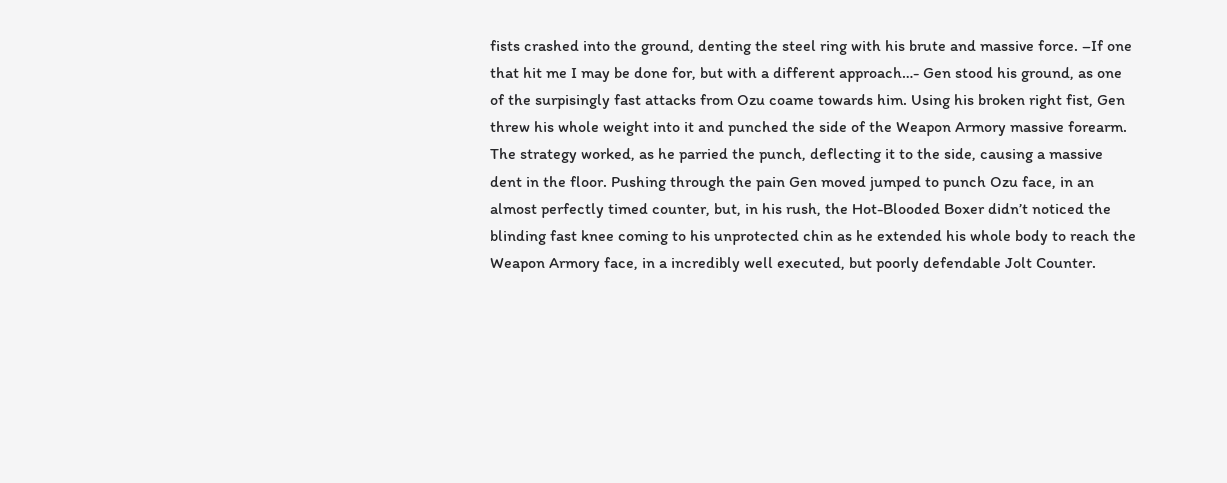fists crashed into the ground, denting the steel ring with his brute and massive force. –If one that hit me I may be done for, but with a different approach…- Gen stood his ground, as one of the surpisingly fast attacks from Ozu coame towards him. Using his broken right fist, Gen threw his whole weight into it and punched the side of the Weapon Armory massive forearm. The strategy worked, as he parried the punch, deflecting it to the side, causing a massive dent in the floor. Pushing through the pain Gen moved jumped to punch Ozu face, in an almost perfectly timed counter, but, in his rush, the Hot-Blooded Boxer didn’t noticed the blinding fast knee coming to his unprotected chin as he extended his whole body to reach the Weapon Armory face, in a incredibly well executed, but poorly defendable Jolt Counter.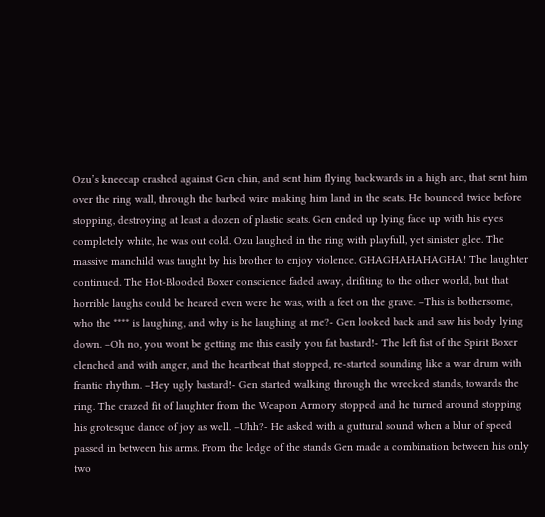Ozu’s kneecap crashed against Gen chin, and sent him flying backwards in a high arc, that sent him over the ring wall, through the barbed wire making him land in the seats. He bounced twice before stopping, destroying at least a dozen of plastic seats. Gen ended up lying face up with his eyes completely white, he was out cold. Ozu laughed in the ring with playfull, yet sinister glee. The massive manchild was taught by his brother to enjoy violence. GHAGHAHAHAGHA! The laughter continued. The Hot-Blooded Boxer conscience faded away, drifiting to the other world, but that horrible laughs could be heared even were he was, with a feet on the grave. –This is bothersome, who the **** is laughing, and why is he laughing at me?- Gen looked back and saw his body lying down. –Oh no, you wont be getting me this easily you fat bastard!- The left fist of the Spirit Boxer clenched and with anger, and the heartbeat that stopped, re-started sounding like a war drum with frantic rhythm. –Hey ugly bastard!- Gen started walking through the wrecked stands, towards the ring. The crazed fit of laughter from the Weapon Armory stopped and he turned around stopping his grotesque dance of joy as well. –Uhh?- He asked with a guttural sound when a blur of speed passed in between his arms. From the ledge of the stands Gen made a combination between his only two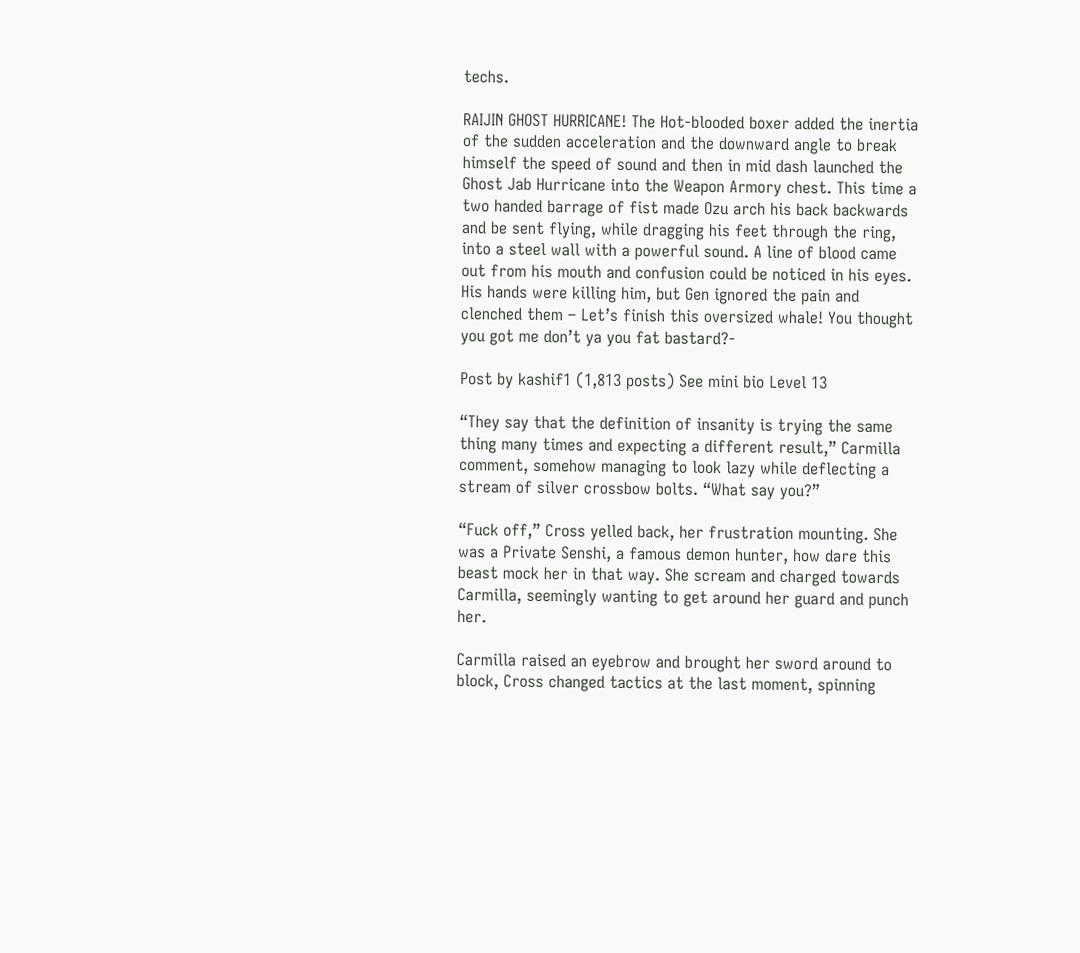techs.

RAIJIN GHOST HURRICANE! The Hot-blooded boxer added the inertia of the sudden acceleration and the downward angle to break himself the speed of sound and then in mid dash launched the Ghost Jab Hurricane into the Weapon Armory chest. This time a two handed barrage of fist made Ozu arch his back backwards and be sent flying, while dragging his feet through the ring, into a steel wall with a powerful sound. A line of blood came out from his mouth and confusion could be noticed in his eyes. His hands were killing him, but Gen ignored the pain and clenched them – Let’s finish this oversized whale! You thought you got me don’t ya you fat bastard?-

Post by kashif1 (1,813 posts) See mini bio Level 13

“They say that the definition of insanity is trying the same thing many times and expecting a different result,” Carmilla comment, somehow managing to look lazy while deflecting a stream of silver crossbow bolts. “What say you?”

“Fuck off,” Cross yelled back, her frustration mounting. She was a Private Senshi, a famous demon hunter, how dare this beast mock her in that way. She scream and charged towards Carmilla, seemingly wanting to get around her guard and punch her.

Carmilla raised an eyebrow and brought her sword around to block, Cross changed tactics at the last moment, spinning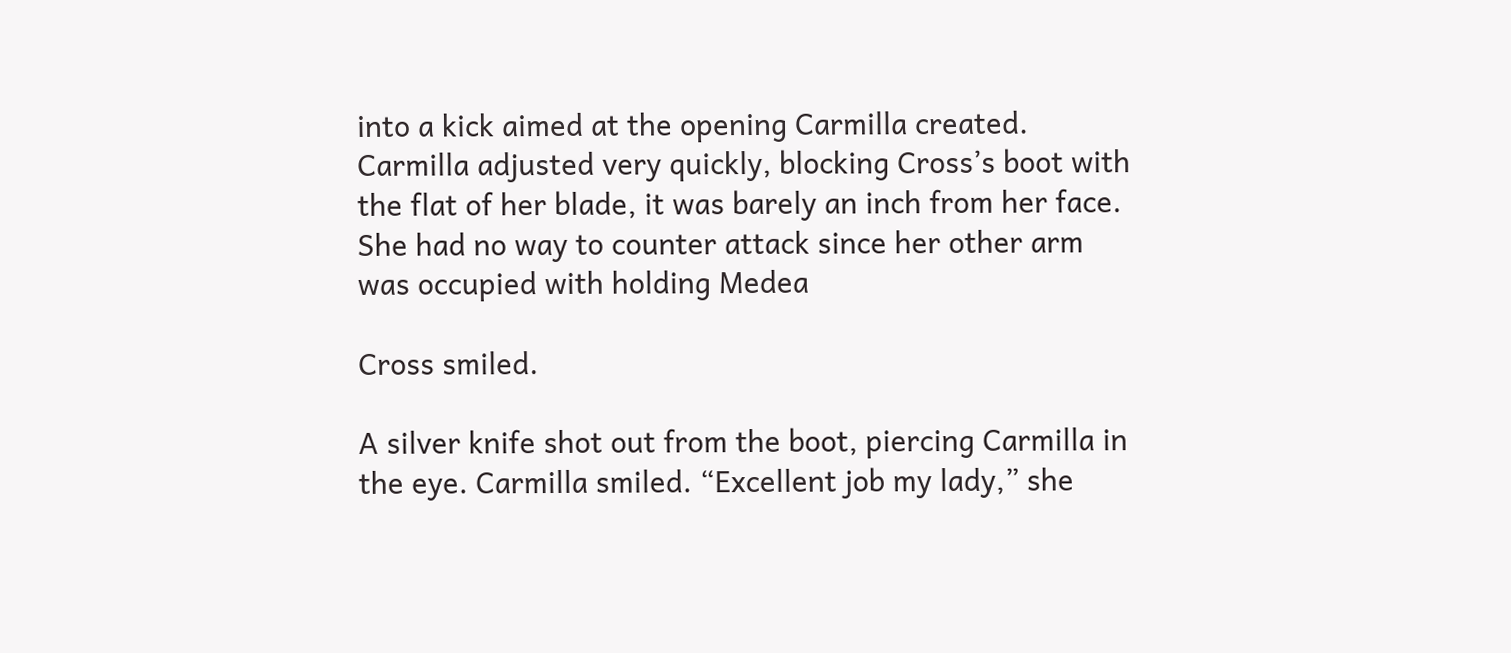into a kick aimed at the opening Carmilla created. Carmilla adjusted very quickly, blocking Cross’s boot with the flat of her blade, it was barely an inch from her face. She had no way to counter attack since her other arm was occupied with holding Medea

Cross smiled.

A silver knife shot out from the boot, piercing Carmilla in the eye. Carmilla smiled. “Excellent job my lady,” she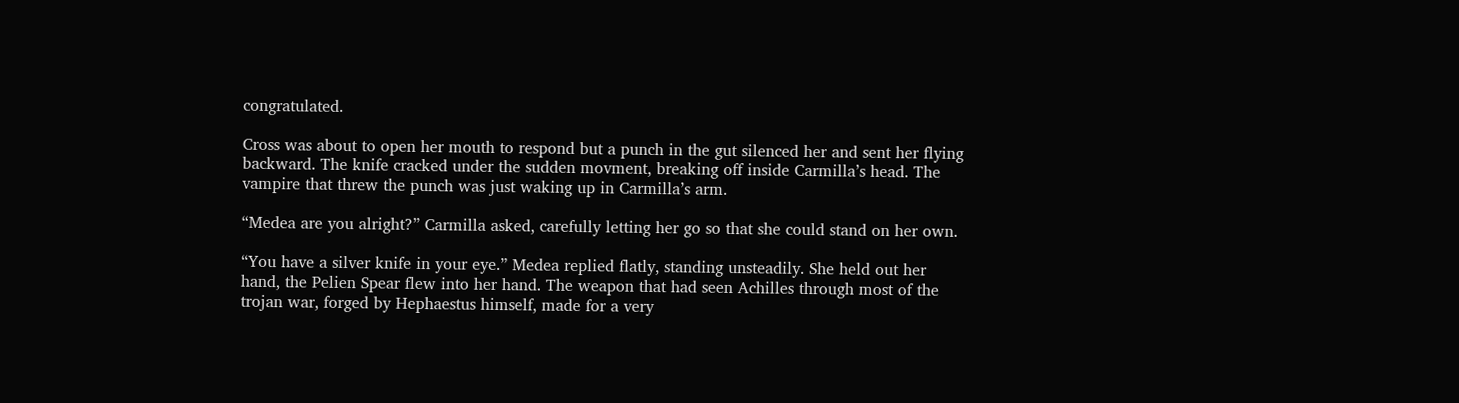congratulated.

Cross was about to open her mouth to respond but a punch in the gut silenced her and sent her flying backward. The knife cracked under the sudden movment, breaking off inside Carmilla’s head. The vampire that threw the punch was just waking up in Carmilla’s arm.

“Medea are you alright?” Carmilla asked, carefully letting her go so that she could stand on her own.

“You have a silver knife in your eye.” Medea replied flatly, standing unsteadily. She held out her hand, the Pelien Spear flew into her hand. The weapon that had seen Achilles through most of the trojan war, forged by Hephaestus himself, made for a very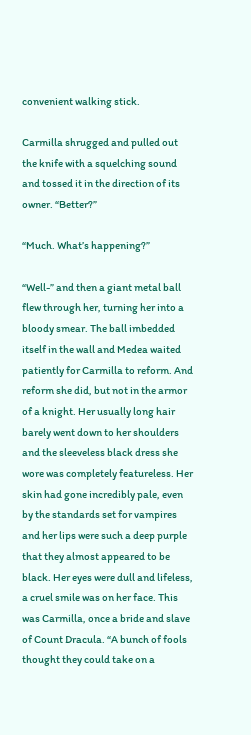convenient walking stick.

Carmilla shrugged and pulled out the knife with a squelching sound and tossed it in the direction of its owner. “Better?”

“Much. What’s happening?”

“Well-” and then a giant metal ball flew through her, turning her into a bloody smear. The ball imbedded itself in the wall and Medea waited patiently for Carmilla to reform. And reform she did, but not in the armor of a knight. Her usually long hair barely went down to her shoulders and the sleeveless black dress she wore was completely featureless. Her skin had gone incredibly pale, even by the standards set for vampires and her lips were such a deep purple that they almost appeared to be black. Her eyes were dull and lifeless, a cruel smile was on her face. This was Carmilla, once a bride and slave of Count Dracula. “A bunch of fools thought they could take on a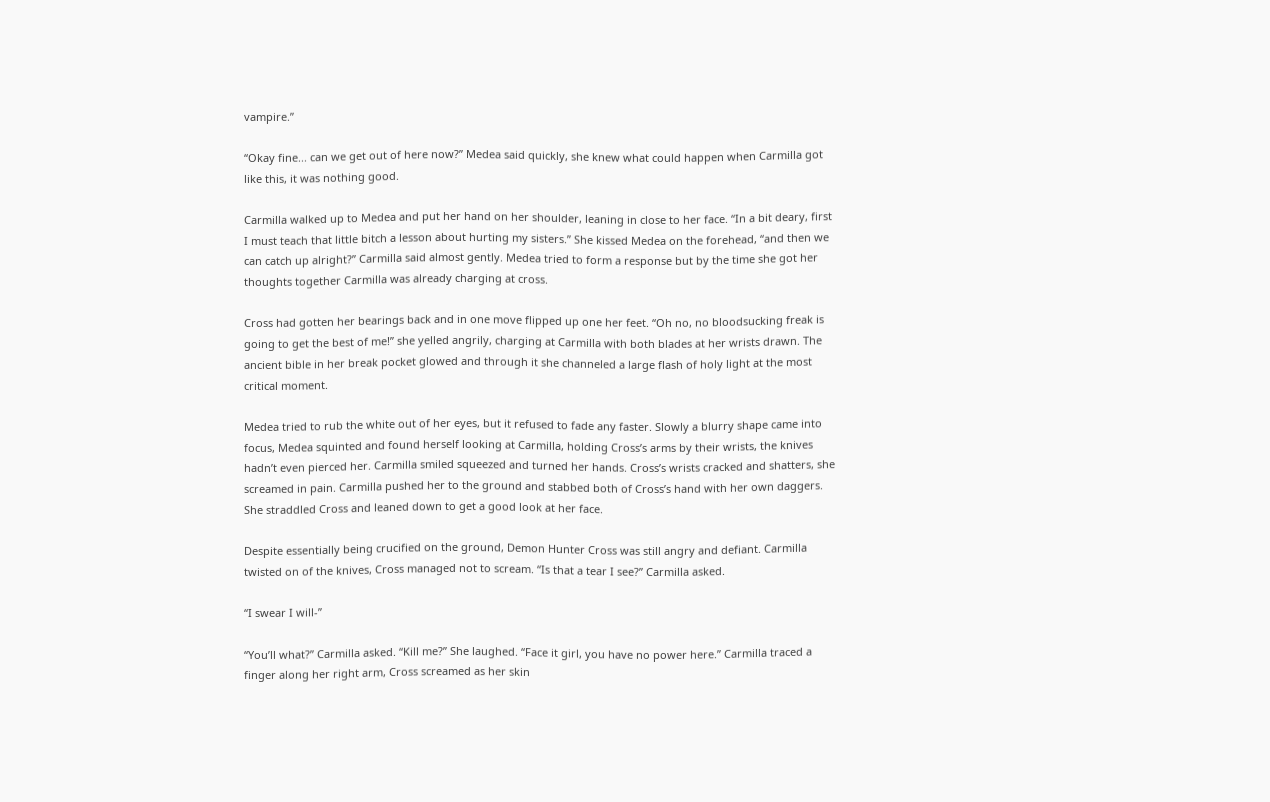vampire.”

“Okay fine... can we get out of here now?” Medea said quickly, she knew what could happen when Carmilla got like this, it was nothing good.

Carmilla walked up to Medea and put her hand on her shoulder, leaning in close to her face. “In a bit deary, first I must teach that little bitch a lesson about hurting my sisters.” She kissed Medea on the forehead, “and then we can catch up alright?” Carmilla said almost gently. Medea tried to form a response but by the time she got her thoughts together Carmilla was already charging at cross.

Cross had gotten her bearings back and in one move flipped up one her feet. “Oh no, no bloodsucking freak is going to get the best of me!” she yelled angrily, charging at Carmilla with both blades at her wrists drawn. The ancient bible in her break pocket glowed and through it she channeled a large flash of holy light at the most critical moment.

Medea tried to rub the white out of her eyes, but it refused to fade any faster. Slowly a blurry shape came into focus, Medea squinted and found herself looking at Carmilla, holding Cross’s arms by their wrists, the knives hadn’t even pierced her. Carmilla smiled squeezed and turned her hands. Cross’s wrists cracked and shatters, she screamed in pain. Carmilla pushed her to the ground and stabbed both of Cross’s hand with her own daggers. She straddled Cross and leaned down to get a good look at her face.

Despite essentially being crucified on the ground, Demon Hunter Cross was still angry and defiant. Carmilla twisted on of the knives, Cross managed not to scream. “Is that a tear I see?” Carmilla asked.

“I swear I will-”

“You’ll what?” Carmilla asked. “Kill me?” She laughed. “Face it girl, you have no power here.” Carmilla traced a finger along her right arm, Cross screamed as her skin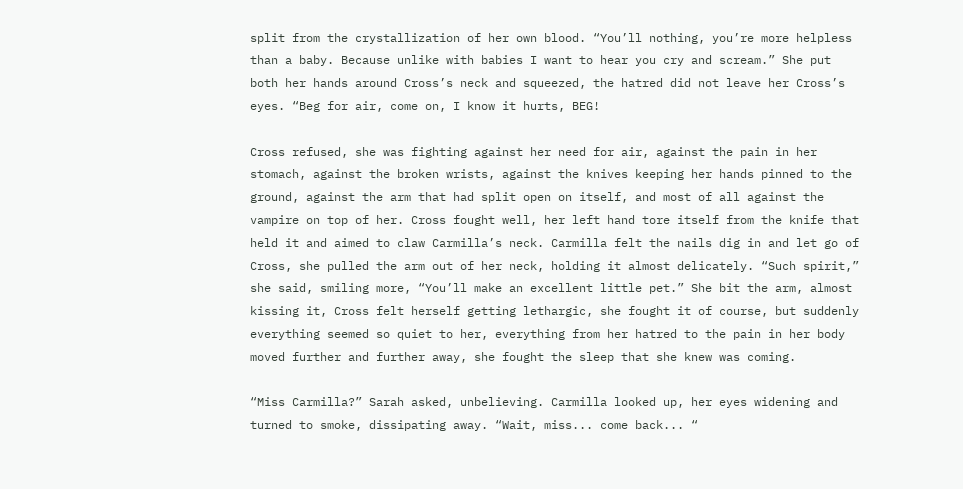split from the crystallization of her own blood. “You’ll nothing, you’re more helpless than a baby. Because unlike with babies I want to hear you cry and scream.” She put both her hands around Cross’s neck and squeezed, the hatred did not leave her Cross’s eyes. “Beg for air, come on, I know it hurts, BEG!

Cross refused, she was fighting against her need for air, against the pain in her stomach, against the broken wrists, against the knives keeping her hands pinned to the ground, against the arm that had split open on itself, and most of all against the vampire on top of her. Cross fought well, her left hand tore itself from the knife that held it and aimed to claw Carmilla’s neck. Carmilla felt the nails dig in and let go of Cross, she pulled the arm out of her neck, holding it almost delicately. “Such spirit,” she said, smiling more, “You’ll make an excellent little pet.” She bit the arm, almost kissing it, Cross felt herself getting lethargic, she fought it of course, but suddenly everything seemed so quiet to her, everything from her hatred to the pain in her body moved further and further away, she fought the sleep that she knew was coming.

“Miss Carmilla?” Sarah asked, unbelieving. Carmilla looked up, her eyes widening and turned to smoke, dissipating away. “Wait, miss... come back... “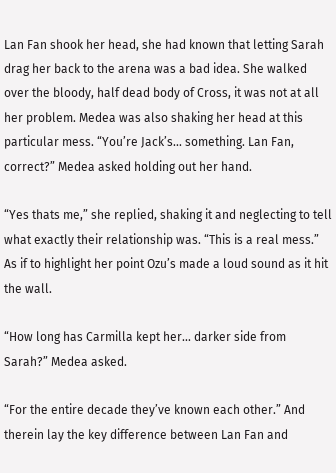Lan Fan shook her head, she had known that letting Sarah drag her back to the arena was a bad idea. She walked over the bloody, half dead body of Cross, it was not at all her problem. Medea was also shaking her head at this particular mess. “You’re Jack’s... something. Lan Fan, correct?” Medea asked holding out her hand.

“Yes thats me,” she replied, shaking it and neglecting to tell what exactly their relationship was. “This is a real mess.” As if to highlight her point Ozu’s made a loud sound as it hit the wall.

“How long has Carmilla kept her... darker side from Sarah?” Medea asked.

“For the entire decade they’ve known each other.” And therein lay the key difference between Lan Fan and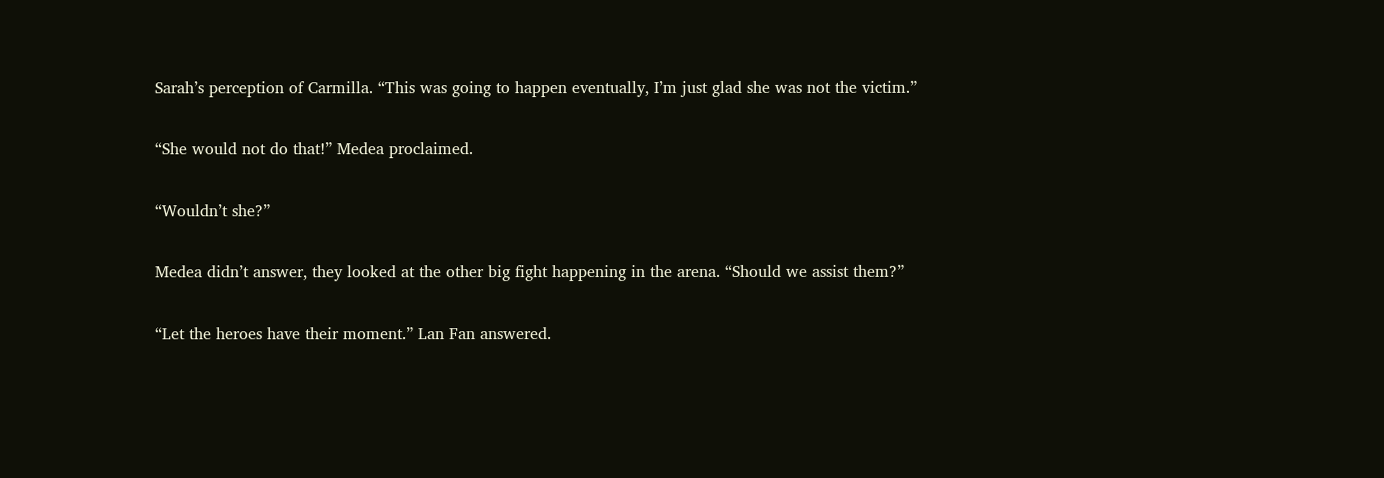Sarah’s perception of Carmilla. “This was going to happen eventually, I’m just glad she was not the victim.”

“She would not do that!” Medea proclaimed.

“Wouldn’t she?”

Medea didn’t answer, they looked at the other big fight happening in the arena. “Should we assist them?”

“Let the heroes have their moment.” Lan Fan answered.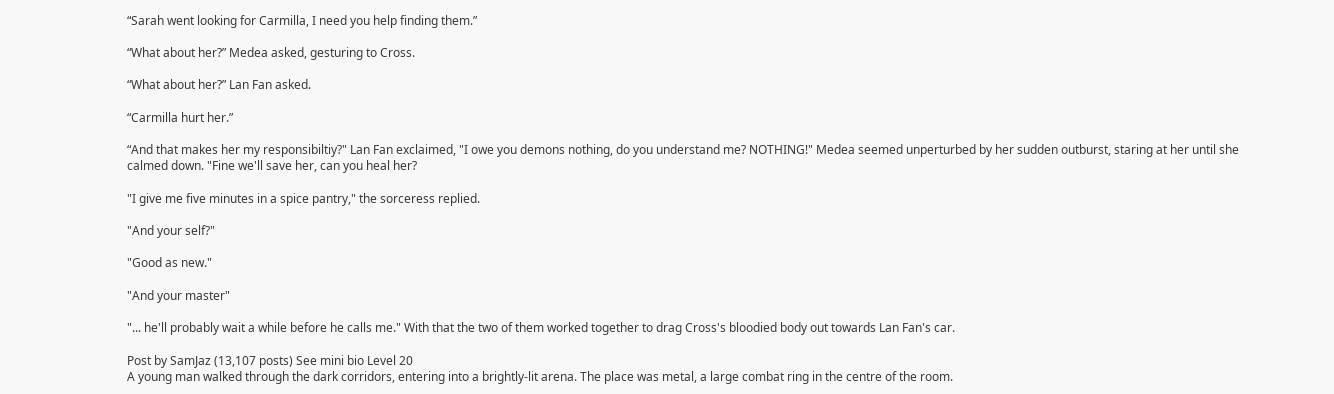“Sarah went looking for Carmilla, I need you help finding them.”

“What about her?” Medea asked, gesturing to Cross.

“What about her?” Lan Fan asked.

“Carmilla hurt her.”

“And that makes her my responsibiltiy?" Lan Fan exclaimed, "I owe you demons nothing, do you understand me? NOTHING!" Medea seemed unperturbed by her sudden outburst, staring at her until she calmed down. "Fine we'll save her, can you heal her?

"I give me five minutes in a spice pantry," the sorceress replied.

"And your self?"

"Good as new."

"And your master"

"... he'll probably wait a while before he calls me." With that the two of them worked together to drag Cross's bloodied body out towards Lan Fan's car.

Post by SamJaz (13,107 posts) See mini bio Level 20
A young man walked through the dark corridors, entering into a brightly-lit arena. The place was metal, a large combat ring in the centre of the room.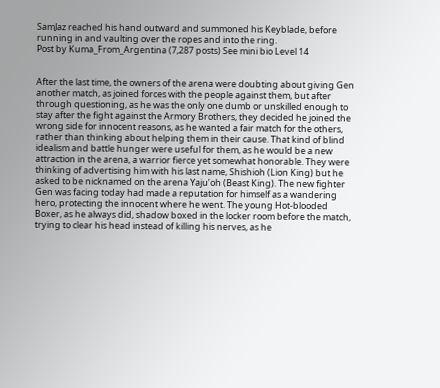SamJaz reached his hand outward and summoned his Keyblade, before running in and vaulting over the ropes and into the ring.
Post by Kuma_From_Argentina (7,287 posts) See mini bio Level 14


After the last time, the owners of the arena were doubting about giving Gen another match, as joined forces with the people against them, but after through questioning, as he was the only one dumb or unskilled enough to stay after the fight against the Armory Brothers, they decided he joined the wrong side for innocent reasons, as he wanted a fair match for the others, rather than thinking about helping them in their cause. That kind of blind idealism and battle hunger were useful for them, as he would be a new attraction in the arena, a warrior fierce yet somewhat honorable. They were thinking of advertising him with his last name, Shishioh (Lion King) but he asked to be nicknamed on the arena Yaju’oh (Beast King). The new fighter Gen was facing today had made a reputation for himself as a wandering hero, protecting the innocent where he went. The young Hot-blooded Boxer, as he always did, shadow boxed in the locker room before the match, trying to clear his head instead of killing his nerves, as he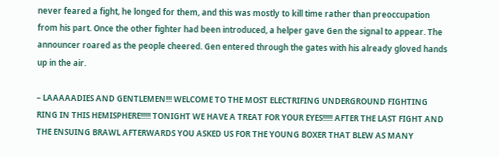never feared a fight, he longed for them, and this was mostly to kill time rather than preoccupation from his part. Once the other fighter had been introduced, a helper gave Gen the signal to appear. The announcer roared as the people cheered. Gen entered through the gates with his already gloved hands up in the air.

– LAAAAADIES AND GENTLEMEN!!! WELCOME TO THE MOST ELECTRIFING UNDERGROUND FIGHTING RING IN THIS HEMISPHERE!!!!! TONIGHT WE HAVE A TREAT FOR YOUR EYES!!!!! AFTER THE LAST FIGHT AND THE ENSUING BRAWL AFTERWARDS YOU ASKED US FOR THE YOUNG BOXER THAT BLEW AS MANY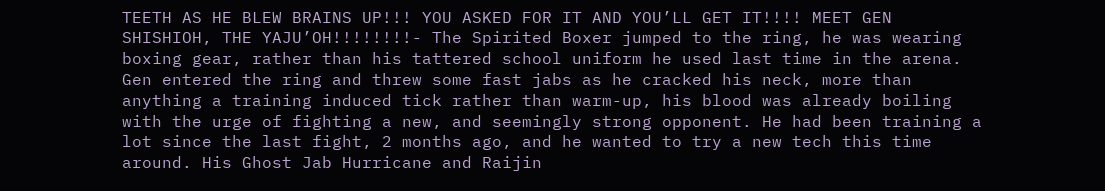TEETH AS HE BLEW BRAINS UP!!! YOU ASKED FOR IT AND YOU’LL GET IT!!!! MEET GEN SHISHIOH, THE YAJU’OH!!!!!!!!- The Spirited Boxer jumped to the ring, he was wearing boxing gear, rather than his tattered school uniform he used last time in the arena. Gen entered the ring and threw some fast jabs as he cracked his neck, more than anything a training induced tick rather than warm-up, his blood was already boiling with the urge of fighting a new, and seemingly strong opponent. He had been training a lot since the last fight, 2 months ago, and he wanted to try a new tech this time around. His Ghost Jab Hurricane and Raijin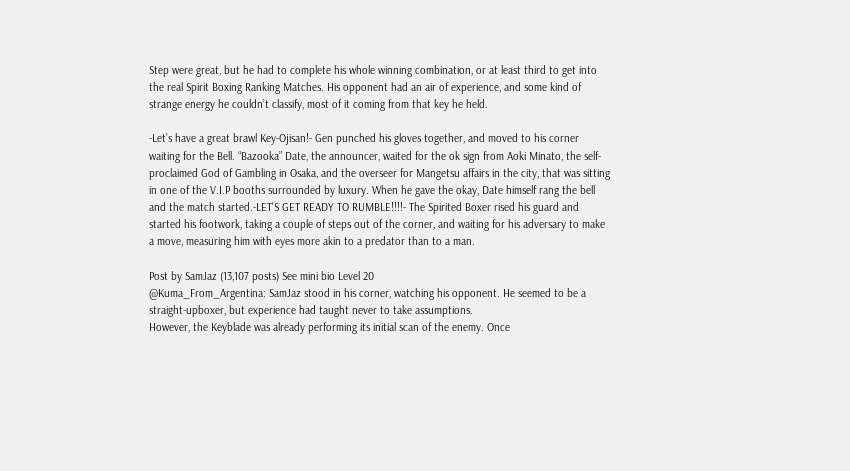Step were great, but he had to complete his whole winning combination, or at least third to get into the real Spirit Boxing Ranking Matches. His opponent had an air of experience, and some kind of strange energy he couldn’t classify, most of it coming from that key he held.

-Let’s have a great brawl Key-Ojisan!- Gen punched his gloves together, and moved to his corner waiting for the Bell. “Bazooka” Date, the announcer, waited for the ok sign from Aoki Minato, the self-proclaimed God of Gambling in Osaka, and the overseer for Mangetsu affairs in the city, that was sitting in one of the V.I.P booths surrounded by luxury. When he gave the okay, Date himself rang the bell and the match started.-LET'S GET READY TO RUMBLE!!!!- The Spirited Boxer rised his guard and started his footwork, taking a couple of steps out of the corner, and waiting for his adversary to make a move, measuring him with eyes more akin to a predator than to a man.

Post by SamJaz (13,107 posts) See mini bio Level 20
@Kuma_From_Argentina: SamJaz stood in his corner, watching his opponent. He seemed to be a straight-upboxer, but experience had taught never to take assumptions.
However, the Keyblade was already performing its initial scan of the enemy. Once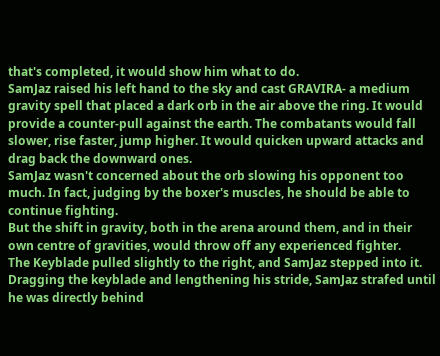that's completed, it would show him what to do.
SamJaz raised his left hand to the sky and cast GRAVIRA- a medium gravity spell that placed a dark orb in the air above the ring. It would provide a counter-pull against the earth. The combatants would fall slower, rise faster, jump higher. It would quicken upward attacks and drag back the downward ones.
SamJaz wasn't concerned about the orb slowing his opponent too much. In fact, judging by the boxer's muscles, he should be able to continue fighting.
But the shift in gravity, both in the arena around them, and in their own centre of gravities, would throw off any experienced fighter.
The Keyblade pulled slightly to the right, and SamJaz stepped into it. Dragging the keyblade and lengthening his stride, SamJaz strafed until he was directly behind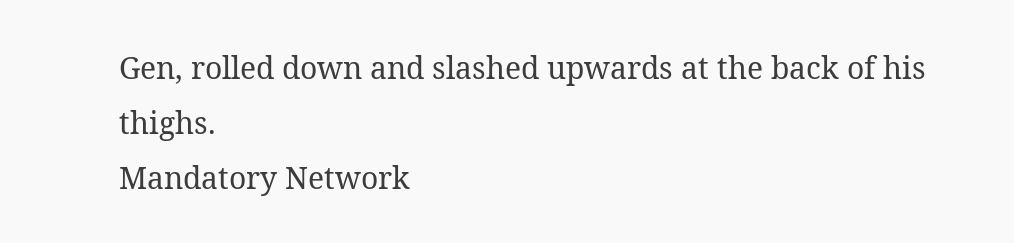Gen, rolled down and slashed upwards at the back of his thighs.
Mandatory Network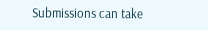Submissions can take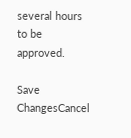several hours to be approved.

Save ChangesCancel